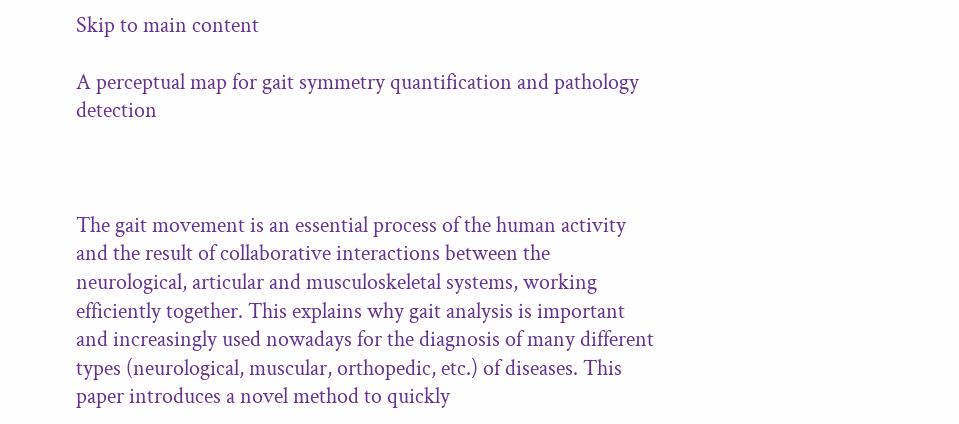Skip to main content

A perceptual map for gait symmetry quantification and pathology detection



The gait movement is an essential process of the human activity and the result of collaborative interactions between the neurological, articular and musculoskeletal systems, working efficiently together. This explains why gait analysis is important and increasingly used nowadays for the diagnosis of many different types (neurological, muscular, orthopedic, etc.) of diseases. This paper introduces a novel method to quickly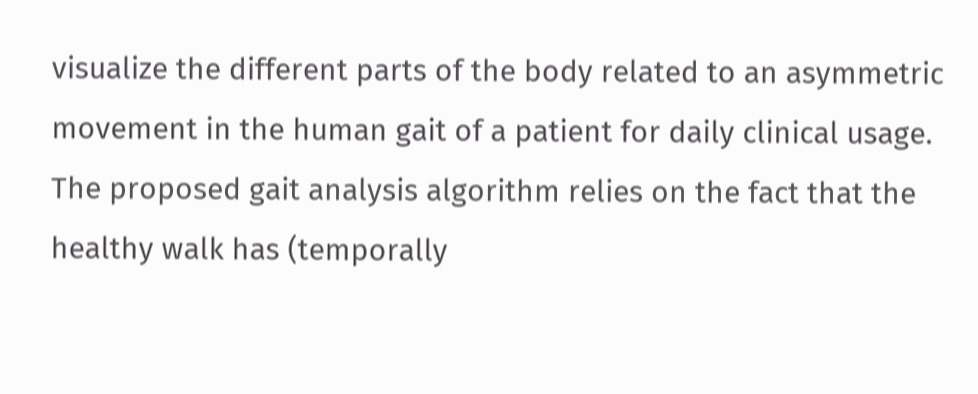visualize the different parts of the body related to an asymmetric movement in the human gait of a patient for daily clinical usage. The proposed gait analysis algorithm relies on the fact that the healthy walk has (temporally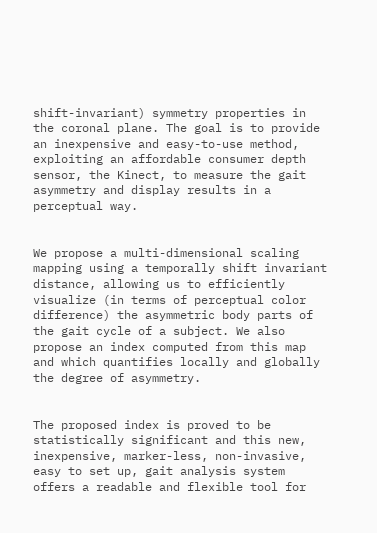shift-invariant) symmetry properties in the coronal plane. The goal is to provide an inexpensive and easy-to-use method, exploiting an affordable consumer depth sensor, the Kinect, to measure the gait asymmetry and display results in a perceptual way.


We propose a multi-dimensional scaling mapping using a temporally shift invariant distance, allowing us to efficiently visualize (in terms of perceptual color difference) the asymmetric body parts of the gait cycle of a subject. We also propose an index computed from this map and which quantifies locally and globally the degree of asymmetry.


The proposed index is proved to be statistically significant and this new, inexpensive, marker-less, non-invasive, easy to set up, gait analysis system offers a readable and flexible tool for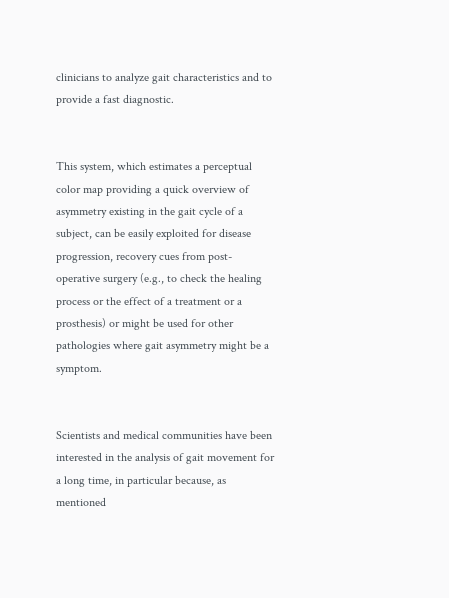clinicians to analyze gait characteristics and to provide a fast diagnostic.


This system, which estimates a perceptual color map providing a quick overview of asymmetry existing in the gait cycle of a subject, can be easily exploited for disease progression, recovery cues from post-operative surgery (e.g., to check the healing process or the effect of a treatment or a prosthesis) or might be used for other pathologies where gait asymmetry might be a symptom.


Scientists and medical communities have been interested in the analysis of gait movement for a long time, in particular because, as mentioned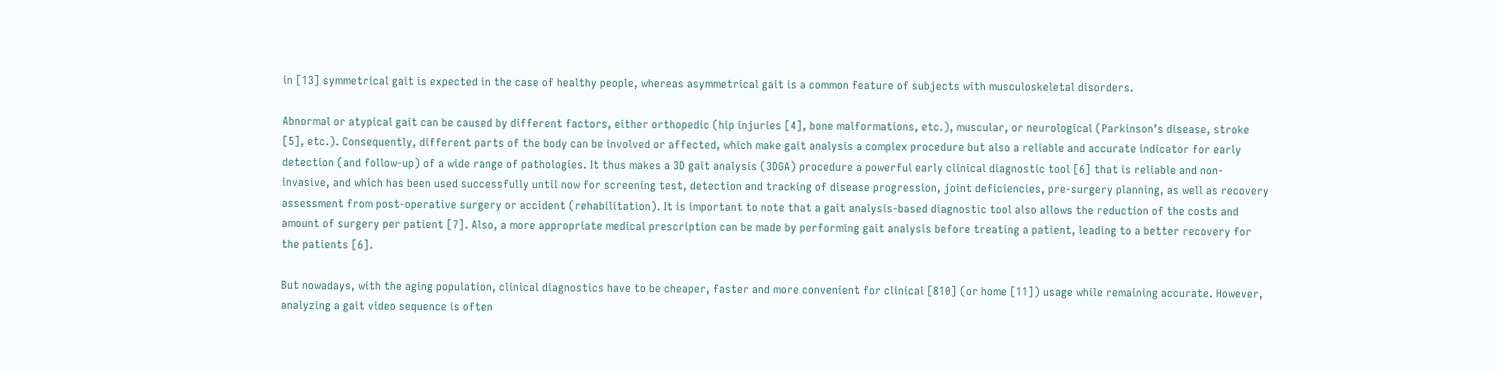in [13] symmetrical gait is expected in the case of healthy people, whereas asymmetrical gait is a common feature of subjects with musculoskeletal disorders.

Abnormal or atypical gait can be caused by different factors, either orthopedic (hip injuries [4], bone malformations, etc.), muscular, or neurological (Parkinson’s disease, stroke [5], etc.). Consequently, different parts of the body can be involved or affected, which make gait analysis a complex procedure but also a reliable and accurate indicator for early detection (and follow-up) of a wide range of pathologies. It thus makes a 3D gait analysis (3DGA) procedure a powerful early clinical diagnostic tool [6] that is reliable and non-invasive, and which has been used successfully until now for screening test, detection and tracking of disease progression, joint deficiencies, pre-surgery planning, as well as recovery assessment from post-operative surgery or accident (rehabilitation). It is important to note that a gait analysis-based diagnostic tool also allows the reduction of the costs and amount of surgery per patient [7]. Also, a more appropriate medical prescription can be made by performing gait analysis before treating a patient, leading to a better recovery for the patients [6].

But nowadays, with the aging population, clinical diagnostics have to be cheaper, faster and more convenient for clinical [810] (or home [11]) usage while remaining accurate. However, analyzing a gait video sequence is often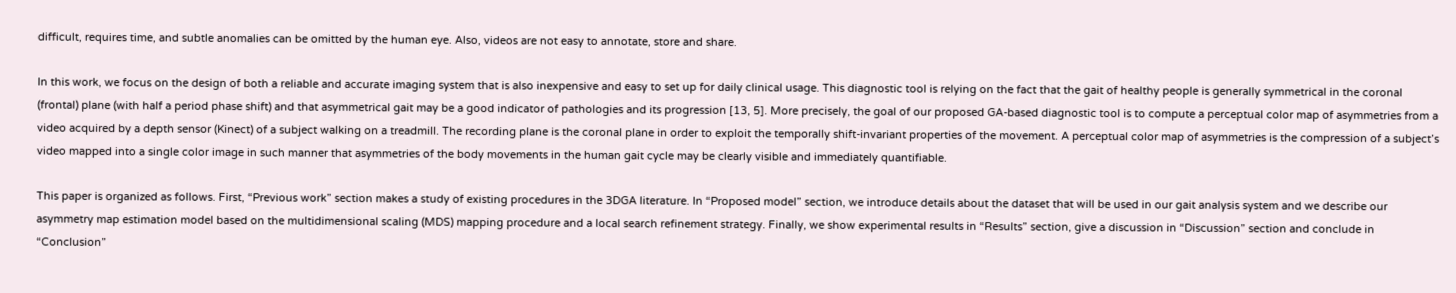difficult, requires time, and subtle anomalies can be omitted by the human eye. Also, videos are not easy to annotate, store and share.

In this work, we focus on the design of both a reliable and accurate imaging system that is also inexpensive and easy to set up for daily clinical usage. This diagnostic tool is relying on the fact that the gait of healthy people is generally symmetrical in the coronal (frontal) plane (with half a period phase shift) and that asymmetrical gait may be a good indicator of pathologies and its progression [13, 5]. More precisely, the goal of our proposed GA-based diagnostic tool is to compute a perceptual color map of asymmetries from a video acquired by a depth sensor (Kinect) of a subject walking on a treadmill. The recording plane is the coronal plane in order to exploit the temporally shift-invariant properties of the movement. A perceptual color map of asymmetries is the compression of a subject’s video mapped into a single color image in such manner that asymmetries of the body movements in the human gait cycle may be clearly visible and immediately quantifiable.

This paper is organized as follows. First, “Previous work” section makes a study of existing procedures in the 3DGA literature. In “Proposed model” section, we introduce details about the dataset that will be used in our gait analysis system and we describe our asymmetry map estimation model based on the multidimensional scaling (MDS) mapping procedure and a local search refinement strategy. Finally, we show experimental results in “Results” section, give a discussion in “Discussion” section and conclude in “Conclusion”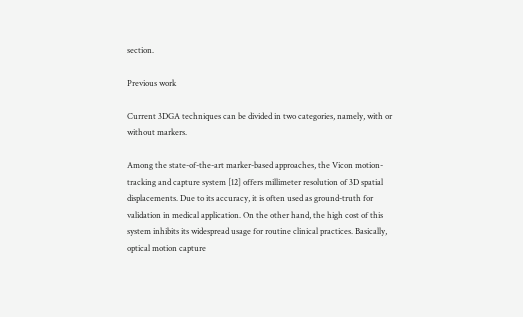section.

Previous work

Current 3DGA techniques can be divided in two categories, namely, with or without markers.

Among the state-of-the-art marker-based approaches, the Vicon motion-tracking and capture system [12] offers millimeter resolution of 3D spatial displacements. Due to its accuracy, it is often used as ground-truth for validation in medical application. On the other hand, the high cost of this system inhibits its widespread usage for routine clinical practices. Basically, optical motion capture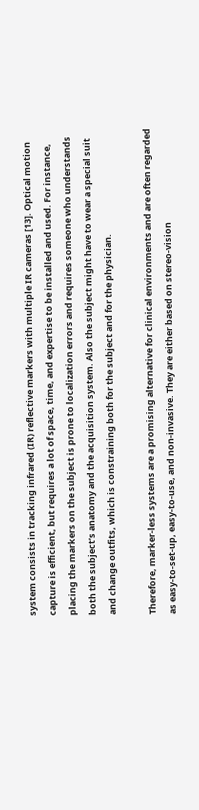system consists in tracking infrared (IR) reflective markers with multiple IR cameras [13]. Optical motion capture is efficient, but requires a lot of space, time, and expertise to be installed and used. For instance, placing the markers on the subject is prone to localization errors and requires someone who understands both the subject’s anatomy and the acquisition system. Also the subject might have to wear a special suit and change outfits, which is constraining both for the subject and for the physician.

Therefore, marker-less systems are a promising alternative for clinical environments and are often regarded as easy-to-set-up, easy-to-use, and non-invasive. They are either based on stereo-vision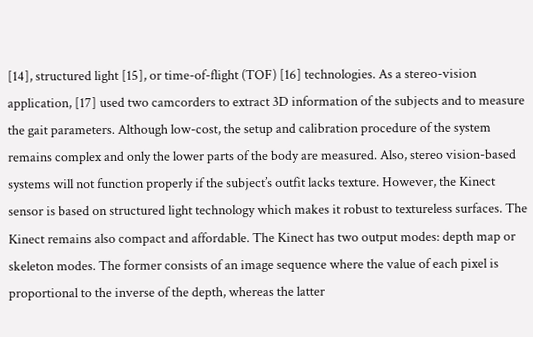[14], structured light [15], or time-of-flight (TOF) [16] technologies. As a stereo-vision application, [17] used two camcorders to extract 3D information of the subjects and to measure the gait parameters. Although low-cost, the setup and calibration procedure of the system remains complex and only the lower parts of the body are measured. Also, stereo vision-based systems will not function properly if the subject’s outfit lacks texture. However, the Kinect sensor is based on structured light technology which makes it robust to textureless surfaces. The Kinect remains also compact and affordable. The Kinect has two output modes: depth map or skeleton modes. The former consists of an image sequence where the value of each pixel is proportional to the inverse of the depth, whereas the latter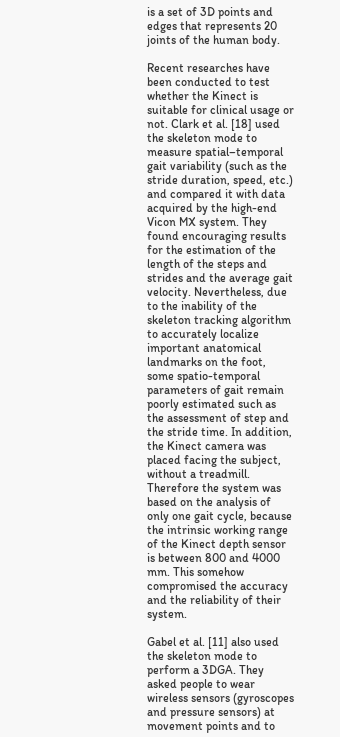is a set of 3D points and edges that represents 20 joints of the human body.

Recent researches have been conducted to test whether the Kinect is suitable for clinical usage or not. Clark et al. [18] used the skeleton mode to measure spatial–temporal gait variability (such as the stride duration, speed, etc.) and compared it with data acquired by the high-end Vicon MX system. They found encouraging results for the estimation of the length of the steps and strides and the average gait velocity. Nevertheless, due to the inability of the skeleton tracking algorithm to accurately localize important anatomical landmarks on the foot, some spatio-temporal parameters of gait remain poorly estimated such as the assessment of step and the stride time. In addition, the Kinect camera was placed facing the subject, without a treadmill. Therefore the system was based on the analysis of only one gait cycle, because the intrinsic working range of the Kinect depth sensor is between 800 and 4000 mm. This somehow compromised the accuracy and the reliability of their system.

Gabel et al. [11] also used the skeleton mode to perform a 3DGA. They asked people to wear wireless sensors (gyroscopes and pressure sensors) at movement points and to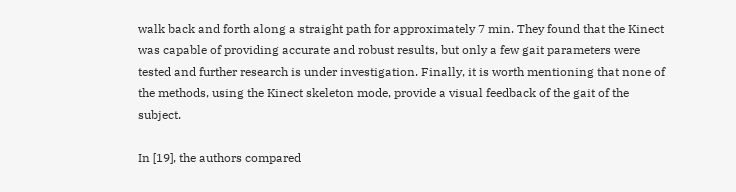walk back and forth along a straight path for approximately 7 min. They found that the Kinect was capable of providing accurate and robust results, but only a few gait parameters were tested and further research is under investigation. Finally, it is worth mentioning that none of the methods, using the Kinect skeleton mode, provide a visual feedback of the gait of the subject.

In [19], the authors compared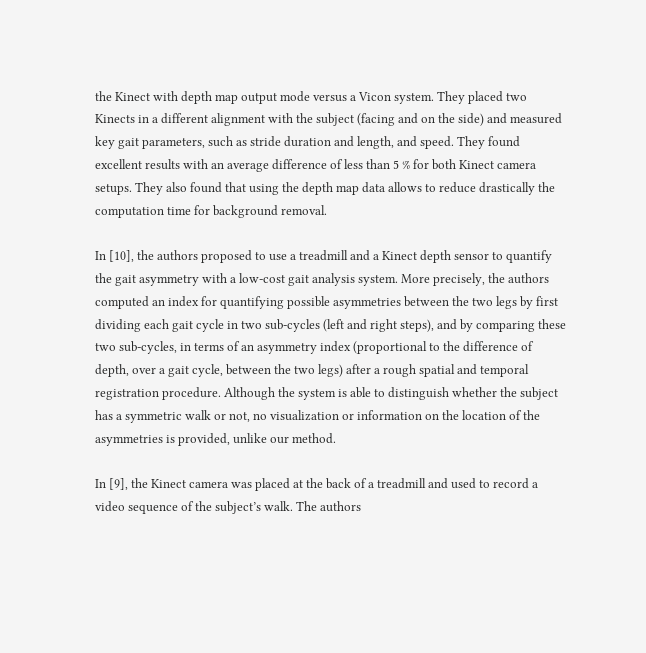the Kinect with depth map output mode versus a Vicon system. They placed two Kinects in a different alignment with the subject (facing and on the side) and measured key gait parameters, such as stride duration and length, and speed. They found excellent results with an average difference of less than 5 % for both Kinect camera setups. They also found that using the depth map data allows to reduce drastically the computation time for background removal.

In [10], the authors proposed to use a treadmill and a Kinect depth sensor to quantify the gait asymmetry with a low-cost gait analysis system. More precisely, the authors computed an index for quantifying possible asymmetries between the two legs by first dividing each gait cycle in two sub-cycles (left and right steps), and by comparing these two sub-cycles, in terms of an asymmetry index (proportional to the difference of depth, over a gait cycle, between the two legs) after a rough spatial and temporal registration procedure. Although the system is able to distinguish whether the subject has a symmetric walk or not, no visualization or information on the location of the asymmetries is provided, unlike our method.

In [9], the Kinect camera was placed at the back of a treadmill and used to record a video sequence of the subject’s walk. The authors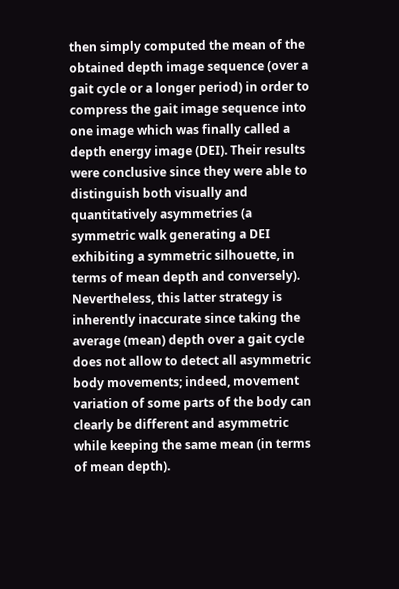then simply computed the mean of the obtained depth image sequence (over a gait cycle or a longer period) in order to compress the gait image sequence into one image which was finally called a depth energy image (DEI). Their results were conclusive since they were able to distinguish both visually and quantitatively asymmetries (a symmetric walk generating a DEI exhibiting a symmetric silhouette, in terms of mean depth and conversely). Nevertheless, this latter strategy is inherently inaccurate since taking the average (mean) depth over a gait cycle does not allow to detect all asymmetric body movements; indeed, movement variation of some parts of the body can clearly be different and asymmetric while keeping the same mean (in terms of mean depth).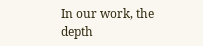In our work, the depth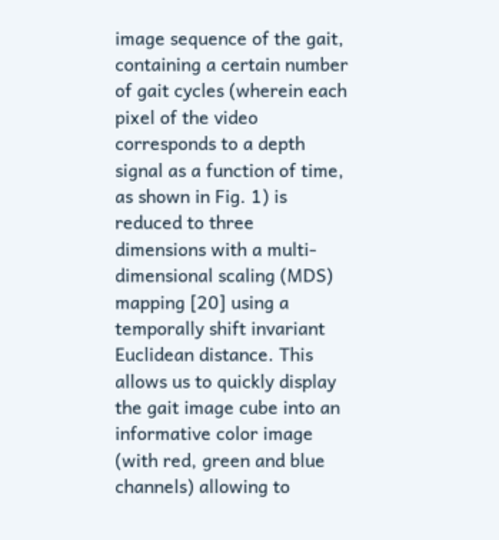image sequence of the gait, containing a certain number of gait cycles (wherein each pixel of the video corresponds to a depth signal as a function of time, as shown in Fig. 1) is reduced to three dimensions with a multi-dimensional scaling (MDS) mapping [20] using a temporally shift invariant Euclidean distance. This allows us to quickly display the gait image cube into an informative color image (with red, green and blue channels) allowing to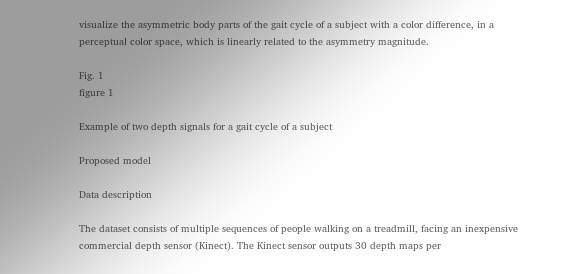visualize the asymmetric body parts of the gait cycle of a subject with a color difference, in a perceptual color space, which is linearly related to the asymmetry magnitude.

Fig. 1
figure 1

Example of two depth signals for a gait cycle of a subject

Proposed model

Data description

The dataset consists of multiple sequences of people walking on a treadmill, facing an inexpensive commercial depth sensor (Kinect). The Kinect sensor outputs 30 depth maps per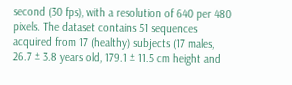second (30 fps), with a resolution of 640 per 480 pixels. The dataset contains 51 sequences acquired from 17 (healthy) subjects (17 males, 26.7 ± 3.8 years old, 179.1 ± 11.5 cm height and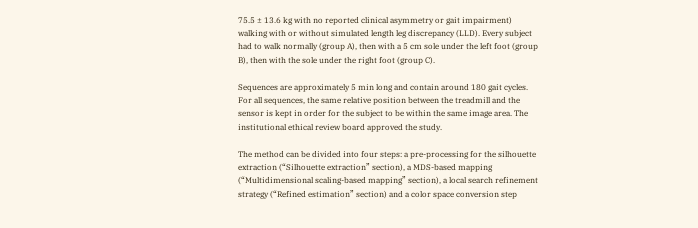75.5 ± 13.6 kg with no reported clinical asymmetry or gait impairment) walking with or without simulated length leg discrepancy (LLD). Every subject had to walk normally (group A), then with a 5 cm sole under the left foot (group B), then with the sole under the right foot (group C).

Sequences are approximately 5 min long and contain around 180 gait cycles. For all sequences, the same relative position between the treadmill and the sensor is kept in order for the subject to be within the same image area. The institutional ethical review board approved the study.

The method can be divided into four steps: a pre-processing for the silhouette extraction (“Silhouette extraction” section), a MDS-based mapping (“Multidimensional scaling-based mapping” section), a local search refinement strategy (“Refined estimation” section) and a color space conversion step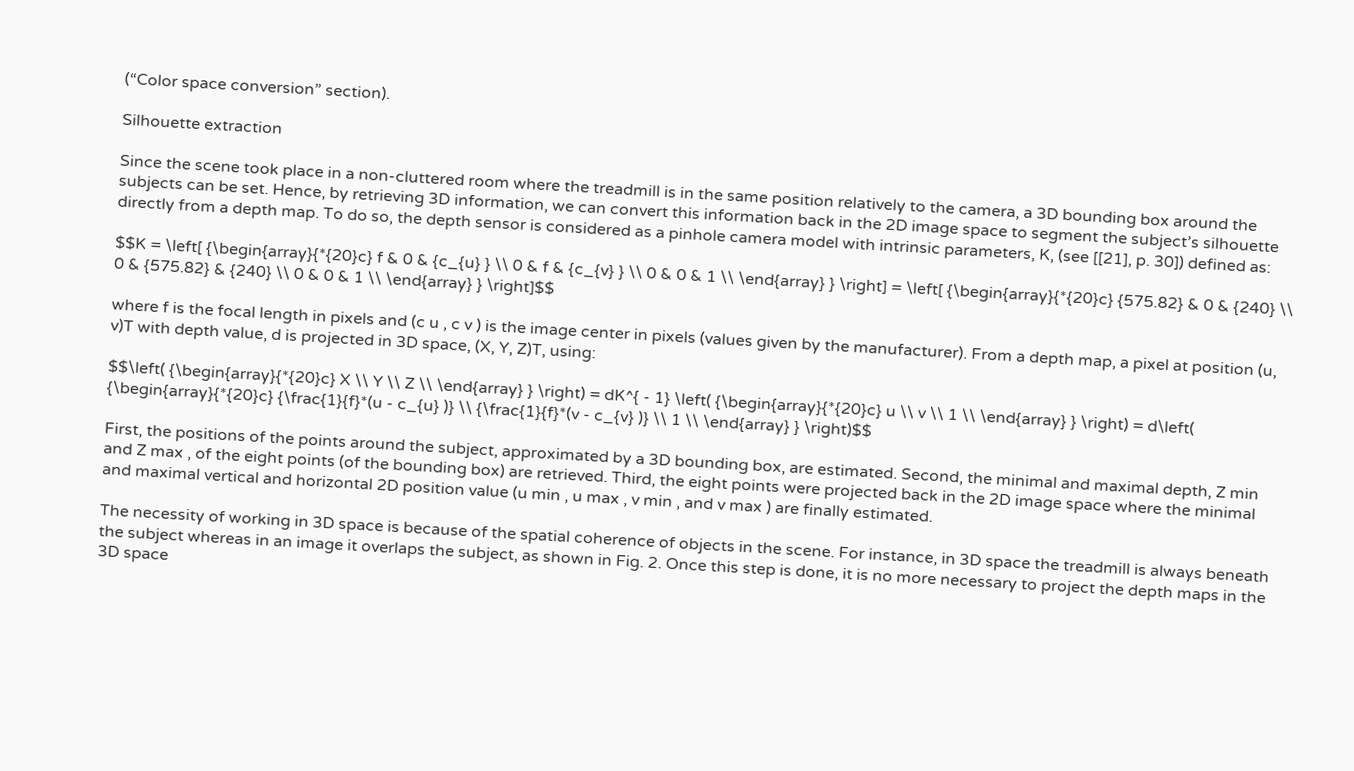(“Color space conversion” section).

Silhouette extraction

Since the scene took place in a non-cluttered room where the treadmill is in the same position relatively to the camera, a 3D bounding box around the subjects can be set. Hence, by retrieving 3D information, we can convert this information back in the 2D image space to segment the subject’s silhouette directly from a depth map. To do so, the depth sensor is considered as a pinhole camera model with intrinsic parameters, K, (see [[21], p. 30]) defined as:

$$K = \left[ {\begin{array}{*{20}c} f & 0 & {c_{u} } \\ 0 & f & {c_{v} } \\ 0 & 0 & 1 \\ \end{array} } \right] = \left[ {\begin{array}{*{20}c} {575.82} & 0 & {240} \\ 0 & {575.82} & {240} \\ 0 & 0 & 1 \\ \end{array} } \right]$$

where f is the focal length in pixels and (c u , c v ) is the image center in pixels (values given by the manufacturer). From a depth map, a pixel at position (u, v)T with depth value, d is projected in 3D space, (X, Y, Z)T, using:

$$\left( {\begin{array}{*{20}c} X \\ Y \\ Z \\ \end{array} } \right) = dK^{ - 1} \left( {\begin{array}{*{20}c} u \\ v \\ 1 \\ \end{array} } \right) = d\left( {\begin{array}{*{20}c} {\frac{1}{f}*(u - c_{u} )} \\ {\frac{1}{f}*(v - c_{v} )} \\ 1 \\ \end{array} } \right)$$

First, the positions of the points around the subject, approximated by a 3D bounding box, are estimated. Second, the minimal and maximal depth, Z min and Z max , of the eight points (of the bounding box) are retrieved. Third, the eight points were projected back in the 2D image space where the minimal and maximal vertical and horizontal 2D position value (u min , u max , v min , and v max ) are finally estimated.

The necessity of working in 3D space is because of the spatial coherence of objects in the scene. For instance, in 3D space the treadmill is always beneath the subject whereas in an image it overlaps the subject, as shown in Fig. 2. Once this step is done, it is no more necessary to project the depth maps in the 3D space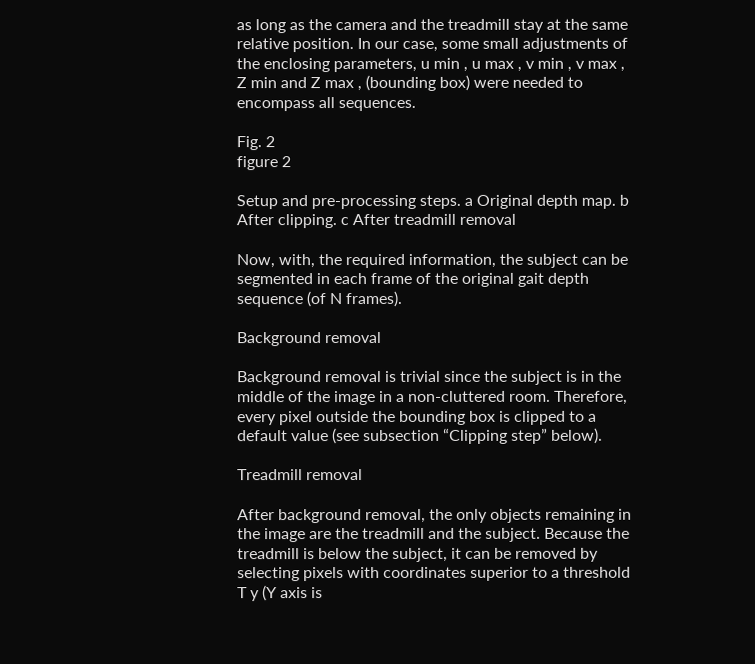as long as the camera and the treadmill stay at the same relative position. In our case, some small adjustments of the enclosing parameters, u min , u max , v min , v max , Z min and Z max , (bounding box) were needed to encompass all sequences.

Fig. 2
figure 2

Setup and pre-processing steps. a Original depth map. b After clipping. c After treadmill removal

Now, with, the required information, the subject can be segmented in each frame of the original gait depth sequence (of N frames).

Background removal

Background removal is trivial since the subject is in the middle of the image in a non-cluttered room. Therefore, every pixel outside the bounding box is clipped to a default value (see subsection “Clipping step” below).

Treadmill removal

After background removal, the only objects remaining in the image are the treadmill and the subject. Because the treadmill is below the subject, it can be removed by selecting pixels with coordinates superior to a threshold T y (Y axis is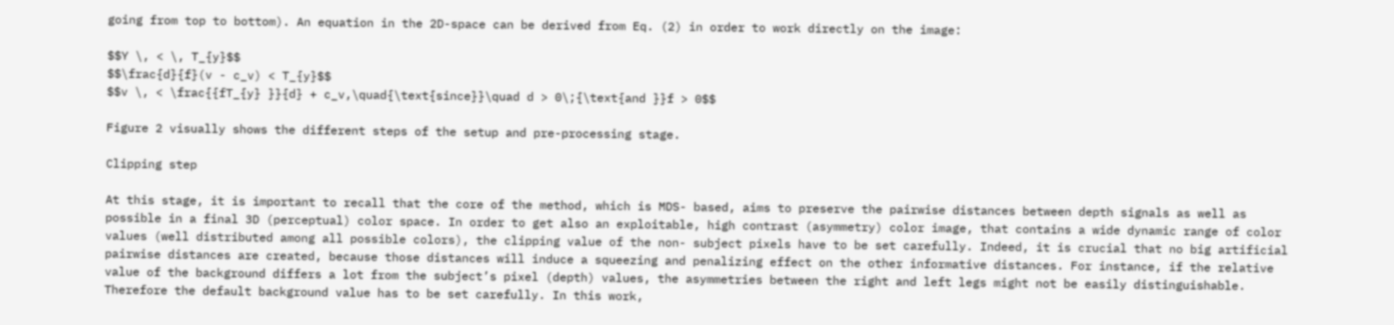going from top to bottom). An equation in the 2D-space can be derived from Eq. (2) in order to work directly on the image:

$$Y \, < \, T_{y}$$
$$\frac{d}{f}(v - c_v) < T_{y}$$
$$v \, < \frac{{fT_{y} }}{d} + c_v,\quad{\text{since}}\quad d > 0\;{\text{and }}f > 0$$

Figure 2 visually shows the different steps of the setup and pre-processing stage.

Clipping step

At this stage, it is important to recall that the core of the method, which is MDS- based, aims to preserve the pairwise distances between depth signals as well as possible in a final 3D (perceptual) color space. In order to get also an exploitable, high contrast (asymmetry) color image, that contains a wide dynamic range of color values (well distributed among all possible colors), the clipping value of the non- subject pixels have to be set carefully. Indeed, it is crucial that no big artificial pairwise distances are created, because those distances will induce a squeezing and penalizing effect on the other informative distances. For instance, if the relative value of the background differs a lot from the subject’s pixel (depth) values, the asymmetries between the right and left legs might not be easily distinguishable. Therefore the default background value has to be set carefully. In this work,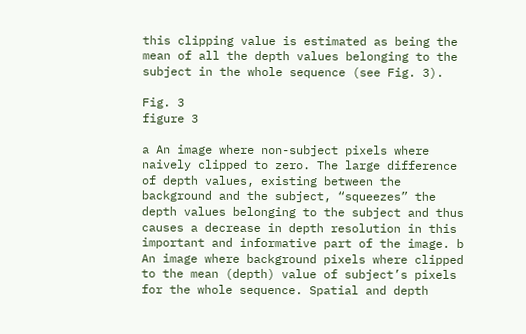this clipping value is estimated as being the mean of all the depth values belonging to the subject in the whole sequence (see Fig. 3).

Fig. 3
figure 3

a An image where non-subject pixels where naively clipped to zero. The large difference of depth values, existing between the background and the subject, “squeezes” the depth values belonging to the subject and thus causes a decrease in depth resolution in this important and informative part of the image. b An image where background pixels where clipped to the mean (depth) value of subject’s pixels for the whole sequence. Spatial and depth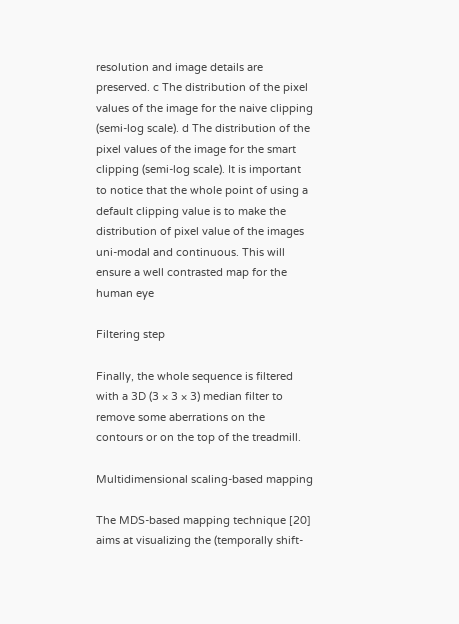resolution and image details are preserved. c The distribution of the pixel values of the image for the naive clipping (semi-log scale). d The distribution of the pixel values of the image for the smart clipping (semi-log scale). It is important to notice that the whole point of using a default clipping value is to make the distribution of pixel value of the images uni-modal and continuous. This will ensure a well contrasted map for the human eye

Filtering step

Finally, the whole sequence is filtered with a 3D (3 × 3 × 3) median filter to remove some aberrations on the contours or on the top of the treadmill.

Multidimensional scaling-based mapping

The MDS-based mapping technique [20] aims at visualizing the (temporally shift-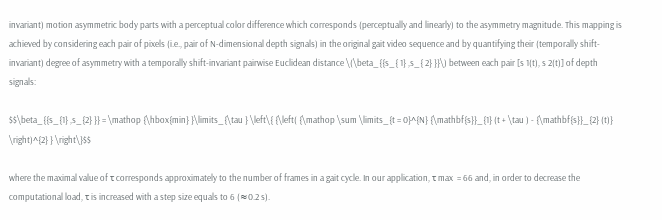invariant) motion asymmetric body parts with a perceptual color difference which corresponds (perceptually and linearly) to the asymmetry magnitude. This mapping is achieved by considering each pair of pixels (i.e., pair of N-dimensional depth signals) in the original gait video sequence and by quantifying their (temporally shift-invariant) degree of asymmetry with a temporally shift-invariant pairwise Euclidean distance \(\beta_{{s_{ 1} ,s_{ 2} }}\) between each pair [s 1(t), s 2(t)] of depth signals:

$$\beta_{{s_{1} ,s_{2} }} = \mathop {\hbox{min} }\limits_{\tau } \left\{ {\left( {\mathop \sum \limits_{t = 0}^{N} {\mathbf{s}}_{1} (t + \tau ) - {\mathbf{s}}_{2} (t)} \right)^{2} } \right\}$$

where the maximal value of τ corresponds approximately to the number of frames in a gait cycle. In our application, τ max  = 66 and, in order to decrease the computational load, τ is increased with a step size equals to 6 (≈0.2 s).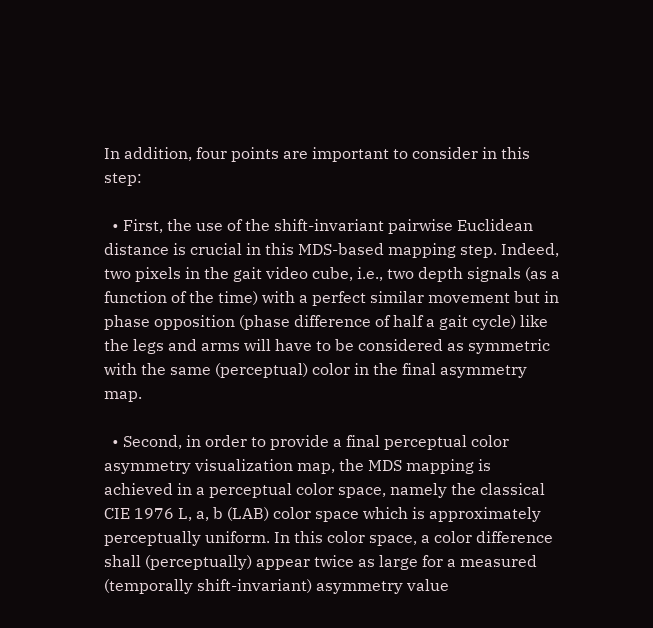In addition, four points are important to consider in this step:

  • First, the use of the shift-invariant pairwise Euclidean distance is crucial in this MDS-based mapping step. Indeed, two pixels in the gait video cube, i.e., two depth signals (as a function of the time) with a perfect similar movement but in phase opposition (phase difference of half a gait cycle) like the legs and arms will have to be considered as symmetric with the same (perceptual) color in the final asymmetry map.

  • Second, in order to provide a final perceptual color asymmetry visualization map, the MDS mapping is achieved in a perceptual color space, namely the classical CIE 1976 L, a, b (LAB) color space which is approximately perceptually uniform. In this color space, a color difference shall (perceptually) appear twice as large for a measured (temporally shift-invariant) asymmetry value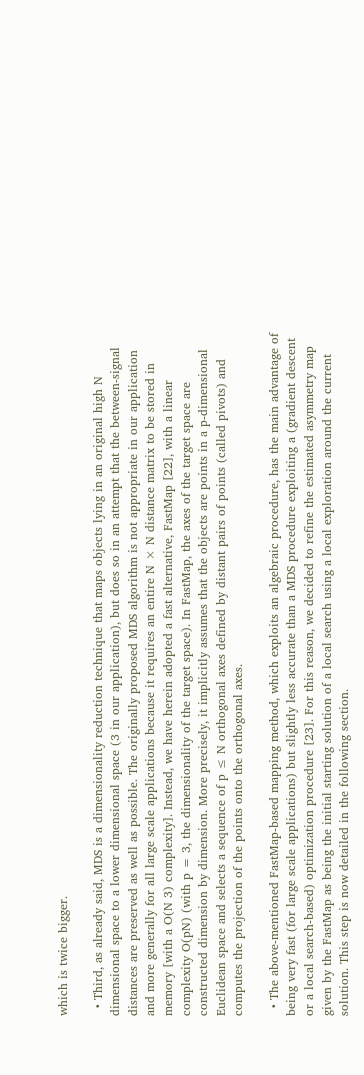which is twice bigger.

  • Third, as already said, MDS is a dimensionality reduction technique that maps objects lying in an original high N dimensional space to a lower dimensional space (3 in our application), but does so in an attempt that the between-signal distances are preserved as well as possible. The originally proposed MDS algorithm is not appropriate in our application and more generally for all large scale applications because it requires an entire N × N distance matrix to be stored in memory [with a O(N 3) complexity]. Instead, we have herein adopted a fast alternative, FastMap [22], with a linear complexity O(pN) (with p = 3, the dimensionality of the target space). In FastMap, the axes of the target space are constructed dimension by dimension. More precisely, it implicitly assumes that the objects are points in a p-dimensional Euclidean space and selects a sequence of p ≤ N orthogonal axes defined by distant pairs of points (called pivots) and computes the projection of the points onto the orthogonal axes.

  • The above-mentioned FastMap-based mapping method, which exploits an algebraic procedure, has the main advantage of being very fast (for large scale applications) but slightly less accurate than a MDS procedure exploiting a (gradient descent or a local search-based) optimization procedure [23]. For this reason, we decided to refine the estimated asymmetry map given by the FastMap as being the initial starting solution of a local search using a local exploration around the current solution. This step is now detailed in the following section.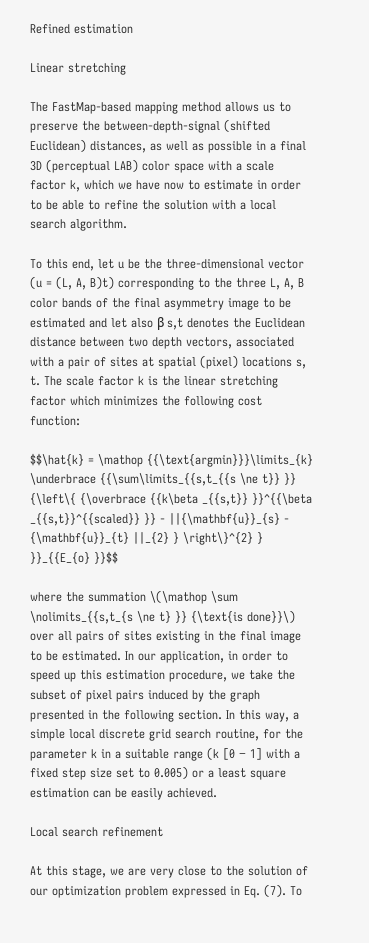Refined estimation

Linear stretching

The FastMap-based mapping method allows us to preserve the between-depth-signal (shifted Euclidean) distances, as well as possible in a final 3D (perceptual LAB) color space with a scale factor k, which we have now to estimate in order to be able to refine the solution with a local search algorithm.

To this end, let u be the three-dimensional vector (u = (L, A, B)t) corresponding to the three L, A, B color bands of the final asymmetry image to be estimated and let also β s,t denotes the Euclidean distance between two depth vectors, associated with a pair of sites at spatial (pixel) locations s, t. The scale factor k is the linear stretching factor which minimizes the following cost function:

$$\hat{k} = \mathop {{\text{argmin}}}\limits_{k} \underbrace {{\sum\limits_{{s,t_{{s \ne t}} }} {\left\{ {\overbrace {{k\beta _{{s,t}} }}^{{\beta _{{s,t}}^{{scaled}} }} - ||{\mathbf{u}}_{s} - {\mathbf{u}}_{t} ||_{2} } \right\}^{2} } }}_{{E_{o} }}$$

where the summation \(\mathop \sum \nolimits_{{s,t_{s \ne t} }} {\text{is done}}\) over all pairs of sites existing in the final image to be estimated. In our application, in order to speed up this estimation procedure, we take the subset of pixel pairs induced by the graph presented in the following section. In this way, a simple local discrete grid search routine, for the parameter k in a suitable range (k [0 − 1] with a fixed step size set to 0.005) or a least square estimation can be easily achieved.

Local search refinement

At this stage, we are very close to the solution of our optimization problem expressed in Eq. (7). To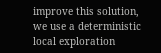improve this solution, we use a deterministic local exploration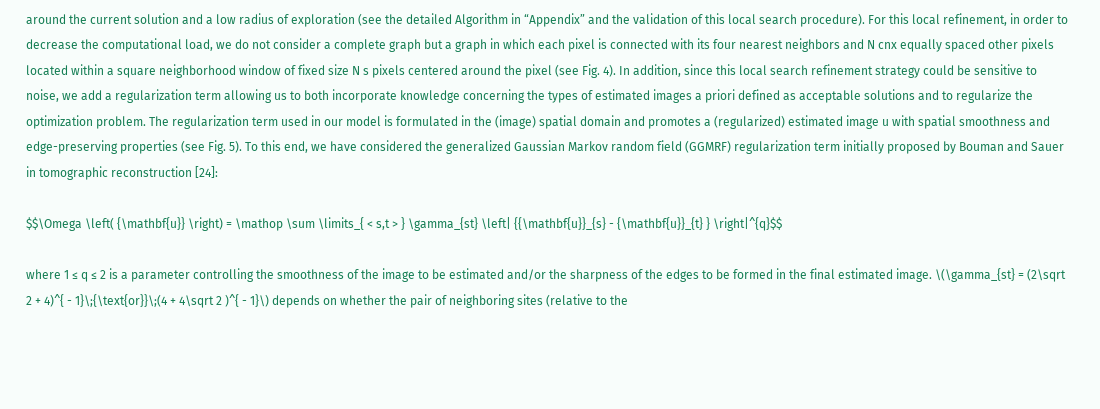around the current solution and a low radius of exploration (see the detailed Algorithm in “Appendix” and the validation of this local search procedure). For this local refinement, in order to decrease the computational load, we do not consider a complete graph but a graph in which each pixel is connected with its four nearest neighbors and N cnx equally spaced other pixels located within a square neighborhood window of fixed size N s pixels centered around the pixel (see Fig. 4). In addition, since this local search refinement strategy could be sensitive to noise, we add a regularization term allowing us to both incorporate knowledge concerning the types of estimated images a priori defined as acceptable solutions and to regularize the optimization problem. The regularization term used in our model is formulated in the (image) spatial domain and promotes a (regularized) estimated image u with spatial smoothness and edge-preserving properties (see Fig. 5). To this end, we have considered the generalized Gaussian Markov random field (GGMRF) regularization term initially proposed by Bouman and Sauer in tomographic reconstruction [24]:

$$\Omega \left( {\mathbf{u}} \right) = \mathop \sum \limits_{ < s,t > } \gamma_{st} \left| {{\mathbf{u}}_{s} - {\mathbf{u}}_{t} } \right|^{q}$$

where 1 ≤ q ≤ 2 is a parameter controlling the smoothness of the image to be estimated and/or the sharpness of the edges to be formed in the final estimated image. \(\gamma_{st} = (2\sqrt 2 + 4)^{ - 1}\;{\text{or}}\;(4 + 4\sqrt 2 )^{ - 1}\) depends on whether the pair of neighboring sites (relative to the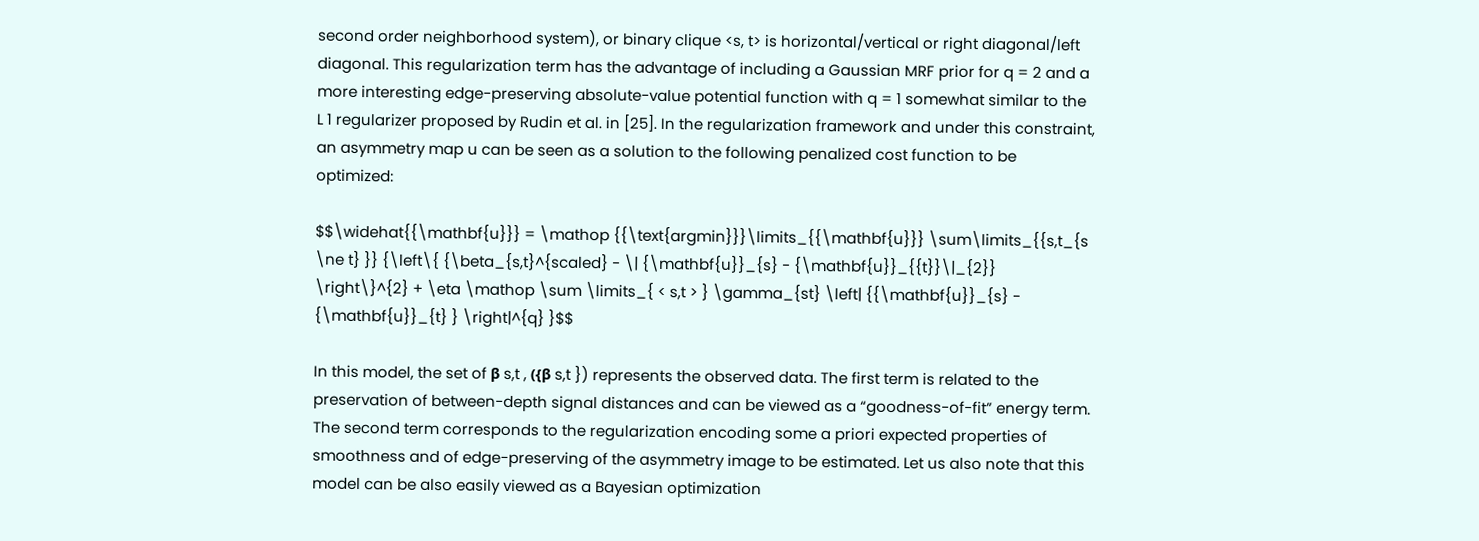second order neighborhood system), or binary clique <s, t> is horizontal/vertical or right diagonal/left diagonal. This regularization term has the advantage of including a Gaussian MRF prior for q = 2 and a more interesting edge-preserving absolute-value potential function with q = 1 somewhat similar to the L 1 regularizer proposed by Rudin et al. in [25]. In the regularization framework and under this constraint, an asymmetry map u can be seen as a solution to the following penalized cost function to be optimized:

$$\widehat{{\mathbf{u}}} = \mathop {{\text{argmin}}}\limits_{{\mathbf{u}}} \sum\limits_{{s,t_{s \ne t} }} {\left\{ {\beta_{s,t}^{scaled} - \| {\mathbf{u}}_{s} - {\mathbf{u}}_{{t}}\|_{2}} \right\}^{2} + \eta \mathop \sum \limits_{ < s,t > } \gamma_{st} \left| {{\mathbf{u}}_{s} - {\mathbf{u}}_{t} } \right|^{q} }$$

In this model, the set of β s,t , ({β s,t }) represents the observed data. The first term is related to the preservation of between-depth signal distances and can be viewed as a “goodness-of-fit” energy term. The second term corresponds to the regularization encoding some a priori expected properties of smoothness and of edge-preserving of the asymmetry image to be estimated. Let us also note that this model can be also easily viewed as a Bayesian optimization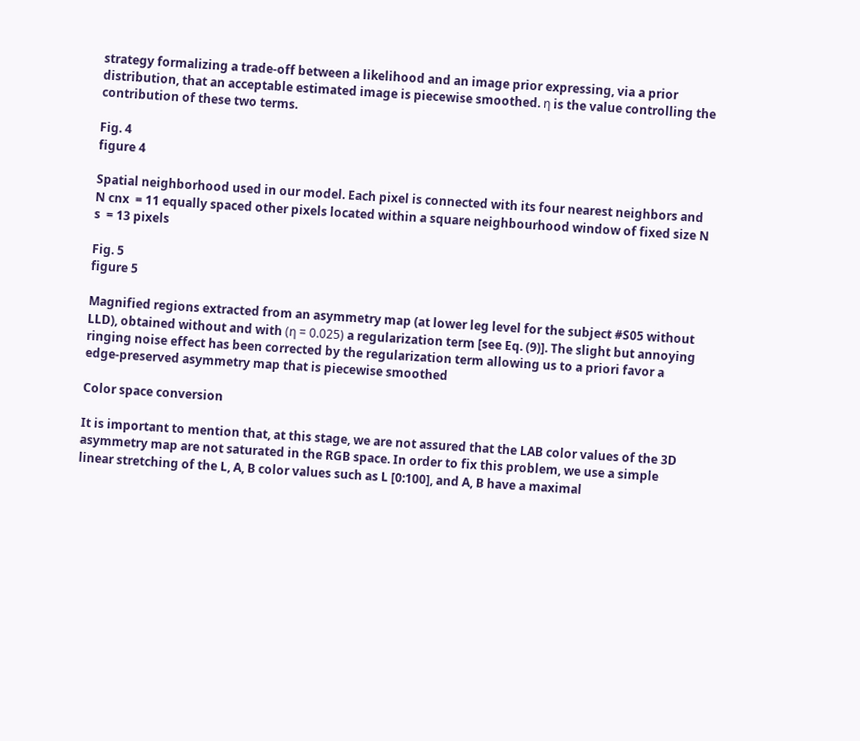strategy formalizing a trade-off between a likelihood and an image prior expressing, via a prior distribution, that an acceptable estimated image is piecewise smoothed. η is the value controlling the contribution of these two terms.

Fig. 4
figure 4

Spatial neighborhood used in our model. Each pixel is connected with its four nearest neighbors and N cnx  = 11 equally spaced other pixels located within a square neighbourhood window of fixed size N s  = 13 pixels

Fig. 5
figure 5

Magnified regions extracted from an asymmetry map (at lower leg level for the subject #S05 without LLD), obtained without and with (η = 0.025) a regularization term [see Eq. (9)]. The slight but annoying ringing noise effect has been corrected by the regularization term allowing us to a priori favor a edge-preserved asymmetry map that is piecewise smoothed

Color space conversion

It is important to mention that, at this stage, we are not assured that the LAB color values of the 3D asymmetry map are not saturated in the RGB space. In order to fix this problem, we use a simple linear stretching of the L, A, B color values such as L [0:100], and A, B have a maximal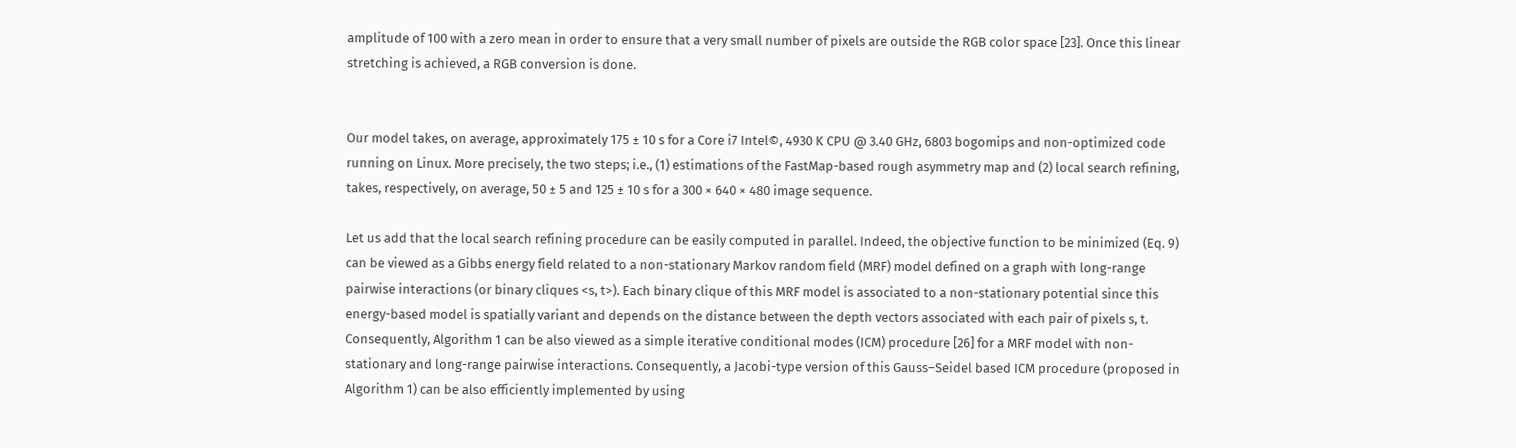amplitude of 100 with a zero mean in order to ensure that a very small number of pixels are outside the RGB color space [23]. Once this linear stretching is achieved, a RGB conversion is done.


Our model takes, on average, approximately 175 ± 10 s for a Core i7 Intel©, 4930 K CPU @ 3.40 GHz, 6803 bogomips and non-optimized code running on Linux. More precisely, the two steps; i.e., (1) estimations of the FastMap-based rough asymmetry map and (2) local search refining, takes, respectively, on average, 50 ± 5 and 125 ± 10 s for a 300 × 640 × 480 image sequence.

Let us add that the local search refining procedure can be easily computed in parallel. Indeed, the objective function to be minimized (Eq. 9) can be viewed as a Gibbs energy field related to a non-stationary Markov random field (MRF) model defined on a graph with long-range pairwise interactions (or binary cliques <s, t>). Each binary clique of this MRF model is associated to a non-stationary potential since this energy-based model is spatially variant and depends on the distance between the depth vectors associated with each pair of pixels s, t. Consequently, Algorithm 1 can be also viewed as a simple iterative conditional modes (ICM) procedure [26] for a MRF model with non-stationary and long-range pairwise interactions. Consequently, a Jacobi-type version of this Gauss–Seidel based ICM procedure (proposed in Algorithm 1) can be also efficiently implemented by using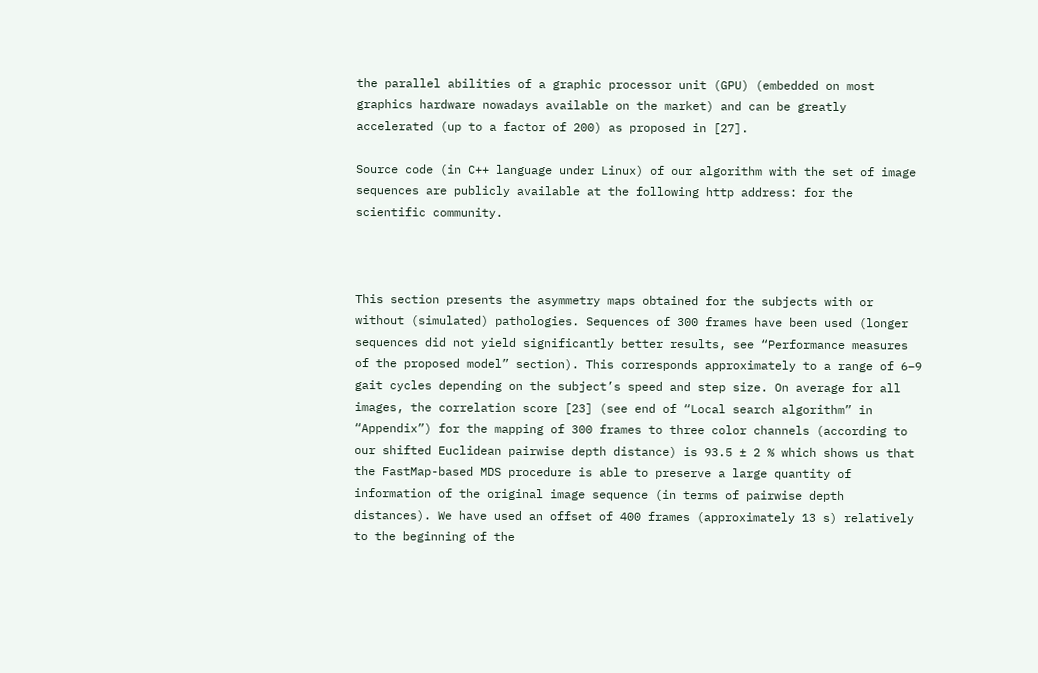the parallel abilities of a graphic processor unit (GPU) (embedded on most graphics hardware nowadays available on the market) and can be greatly accelerated (up to a factor of 200) as proposed in [27].

Source code (in C++ language under Linux) of our algorithm with the set of image sequences are publicly available at the following http address: for the scientific community.



This section presents the asymmetry maps obtained for the subjects with or without (simulated) pathologies. Sequences of 300 frames have been used (longer sequences did not yield significantly better results, see “Performance measures of the proposed model” section). This corresponds approximately to a range of 6–9 gait cycles depending on the subject’s speed and step size. On average for all images, the correlation score [23] (see end of “Local search algorithm” in “Appendix”) for the mapping of 300 frames to three color channels (according to our shifted Euclidean pairwise depth distance) is 93.5 ± 2 % which shows us that the FastMap-based MDS procedure is able to preserve a large quantity of information of the original image sequence (in terms of pairwise depth distances). We have used an offset of 400 frames (approximately 13 s) relatively to the beginning of the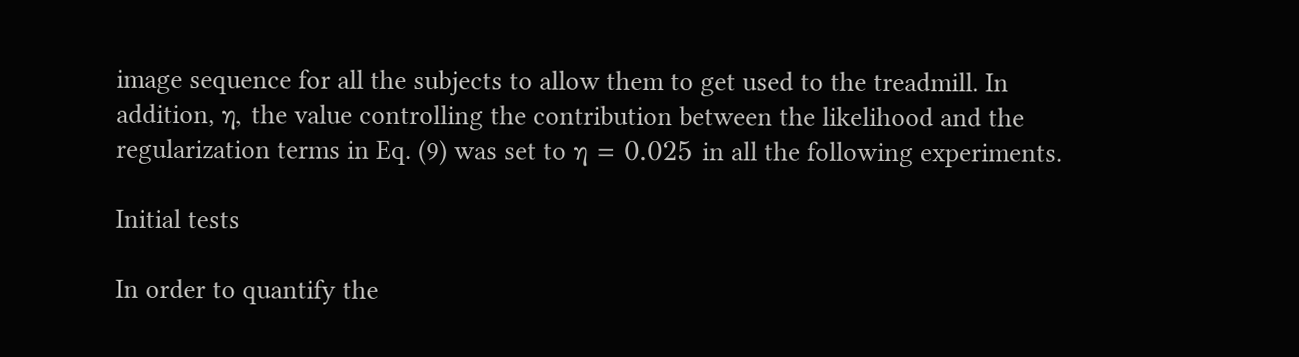image sequence for all the subjects to allow them to get used to the treadmill. In addition, η, the value controlling the contribution between the likelihood and the regularization terms in Eq. (9) was set to η = 0.025 in all the following experiments.

Initial tests

In order to quantify the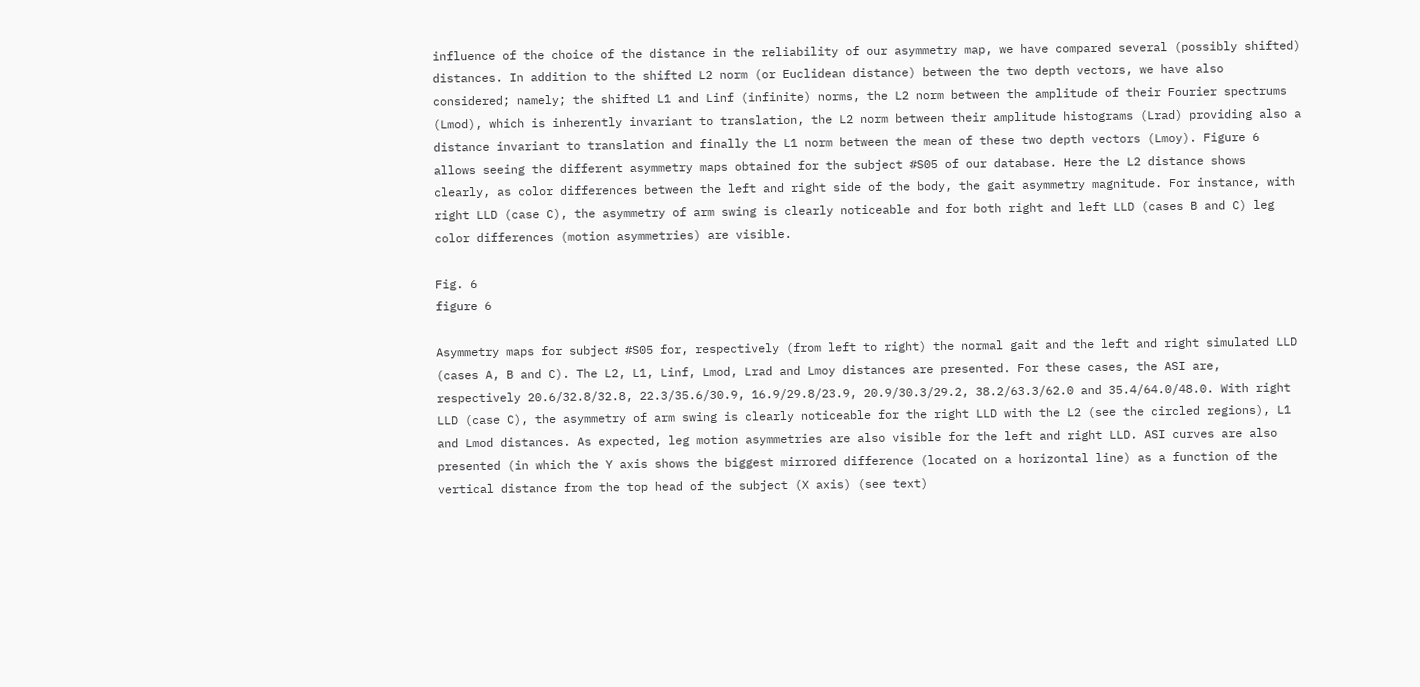influence of the choice of the distance in the reliability of our asymmetry map, we have compared several (possibly shifted) distances. In addition to the shifted L2 norm (or Euclidean distance) between the two depth vectors, we have also considered; namely; the shifted L1 and Linf (infinite) norms, the L2 norm between the amplitude of their Fourier spectrums (Lmod), which is inherently invariant to translation, the L2 norm between their amplitude histograms (Lrad) providing also a distance invariant to translation and finally the L1 norm between the mean of these two depth vectors (Lmoy). Figure 6 allows seeing the different asymmetry maps obtained for the subject #S05 of our database. Here the L2 distance shows clearly, as color differences between the left and right side of the body, the gait asymmetry magnitude. For instance, with right LLD (case C), the asymmetry of arm swing is clearly noticeable and for both right and left LLD (cases B and C) leg color differences (motion asymmetries) are visible.

Fig. 6
figure 6

Asymmetry maps for subject #S05 for, respectively (from left to right) the normal gait and the left and right simulated LLD (cases A, B and C). The L2, L1, Linf, Lmod, Lrad and Lmoy distances are presented. For these cases, the ASI are, respectively 20.6/32.8/32.8, 22.3/35.6/30.9, 16.9/29.8/23.9, 20.9/30.3/29.2, 38.2/63.3/62.0 and 35.4/64.0/48.0. With right LLD (case C), the asymmetry of arm swing is clearly noticeable for the right LLD with the L2 (see the circled regions), L1 and Lmod distances. As expected, leg motion asymmetries are also visible for the left and right LLD. ASI curves are also presented (in which the Y axis shows the biggest mirrored difference (located on a horizontal line) as a function of the vertical distance from the top head of the subject (X axis) (see text)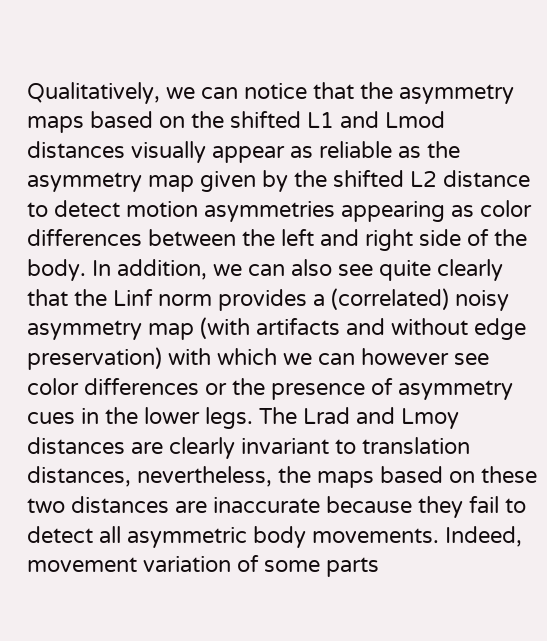Qualitatively, we can notice that the asymmetry maps based on the shifted L1 and Lmod distances visually appear as reliable as the asymmetry map given by the shifted L2 distance to detect motion asymmetries appearing as color differences between the left and right side of the body. In addition, we can also see quite clearly that the Linf norm provides a (correlated) noisy asymmetry map (with artifacts and without edge preservation) with which we can however see color differences or the presence of asymmetry cues in the lower legs. The Lrad and Lmoy distances are clearly invariant to translation distances, nevertheless, the maps based on these two distances are inaccurate because they fail to detect all asymmetric body movements. Indeed, movement variation of some parts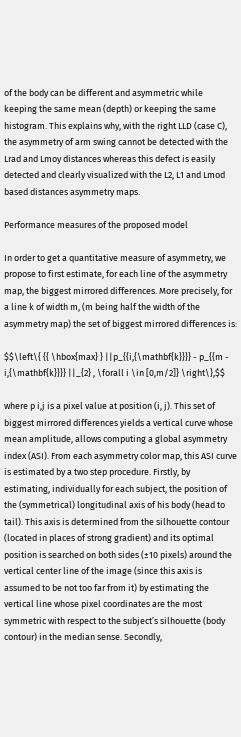of the body can be different and asymmetric while keeping the same mean (depth) or keeping the same histogram. This explains why, with the right LLD (case C), the asymmetry of arm swing cannot be detected with the Lrad and Lmoy distances whereas this defect is easily detected and clearly visualized with the L2, L1 and Lmod based distances asymmetry maps.

Performance measures of the proposed model

In order to get a quantitative measure of asymmetry, we propose to first estimate, for each line of the asymmetry map, the biggest mirrored differences. More precisely, for a line k of width m, (m being half the width of the asymmetry map) the set of biggest mirrored differences is:

$$\left\{ {{ \hbox{max} } ||p_{{i,{\mathbf{k}}}} - p_{{m - i,{\mathbf{k}}}} ||_{2} , \forall i \in [0,m/2]} \right\},$$

where p i,j is a pixel value at position (i, j). This set of biggest mirrored differences yields a vertical curve whose mean amplitude, allows computing a global asymmetry index (ASI). From each asymmetry color map, this ASI curve is estimated by a two step procedure. Firstly, by estimating, individually for each subject, the position of the (symmetrical) longitudinal axis of his body (head to tail). This axis is determined from the silhouette contour (located in places of strong gradient) and its optimal position is searched on both sides (±10 pixels) around the vertical center line of the image (since this axis is assumed to be not too far from it) by estimating the vertical line whose pixel coordinates are the most symmetric with respect to the subject’s silhouette (body contour) in the median sense. Secondly,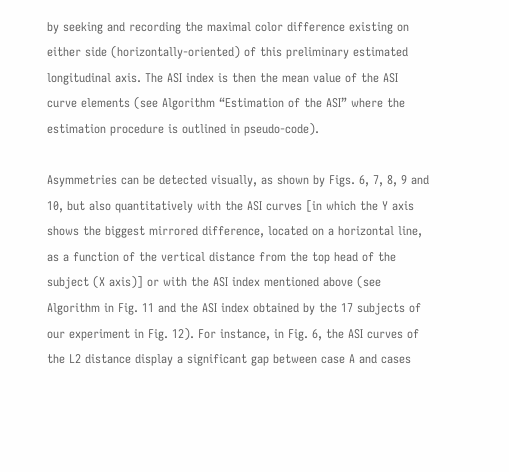by seeking and recording the maximal color difference existing on either side (horizontally-oriented) of this preliminary estimated longitudinal axis. The ASI index is then the mean value of the ASI curve elements (see Algorithm “Estimation of the ASI” where the estimation procedure is outlined in pseudo-code).

Asymmetries can be detected visually, as shown by Figs. 6, 7, 8, 9 and 10, but also quantitatively with the ASI curves [in which the Y axis shows the biggest mirrored difference, located on a horizontal line, as a function of the vertical distance from the top head of the subject (X axis)] or with the ASI index mentioned above (see Algorithm in Fig. 11 and the ASI index obtained by the 17 subjects of our experiment in Fig. 12). For instance, in Fig. 6, the ASI curves of the L2 distance display a significant gap between case A and cases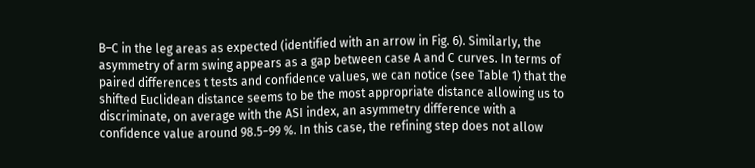B–C in the leg areas as expected (identified with an arrow in Fig. 6). Similarly, the asymmetry of arm swing appears as a gap between case A and C curves. In terms of paired differences t tests and confidence values, we can notice (see Table 1) that the shifted Euclidean distance seems to be the most appropriate distance allowing us to discriminate, on average with the ASI index, an asymmetry difference with a confidence value around 98.5−99 %. In this case, the refining step does not allow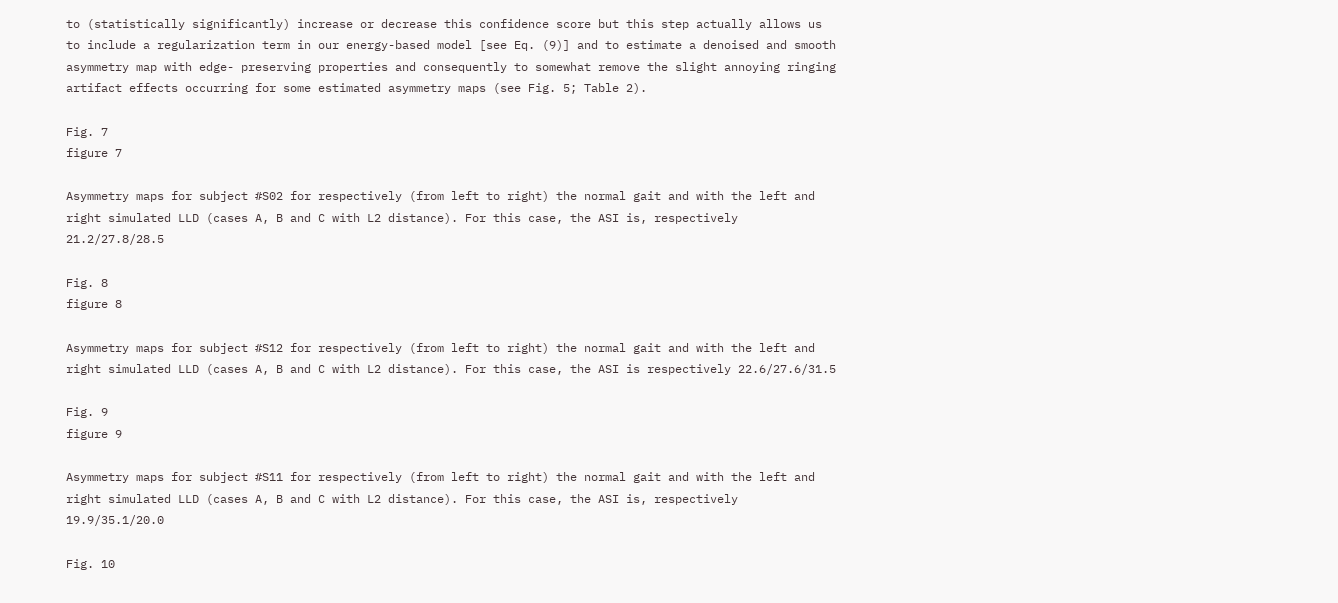to (statistically significantly) increase or decrease this confidence score but this step actually allows us to include a regularization term in our energy-based model [see Eq. (9)] and to estimate a denoised and smooth asymmetry map with edge- preserving properties and consequently to somewhat remove the slight annoying ringing artifact effects occurring for some estimated asymmetry maps (see Fig. 5; Table 2).

Fig. 7
figure 7

Asymmetry maps for subject #S02 for respectively (from left to right) the normal gait and with the left and right simulated LLD (cases A, B and C with L2 distance). For this case, the ASI is, respectively 21.2/27.8/28.5

Fig. 8
figure 8

Asymmetry maps for subject #S12 for respectively (from left to right) the normal gait and with the left and right simulated LLD (cases A, B and C with L2 distance). For this case, the ASI is respectively 22.6/27.6/31.5

Fig. 9
figure 9

Asymmetry maps for subject #S11 for respectively (from left to right) the normal gait and with the left and right simulated LLD (cases A, B and C with L2 distance). For this case, the ASI is, respectively 19.9/35.1/20.0

Fig. 10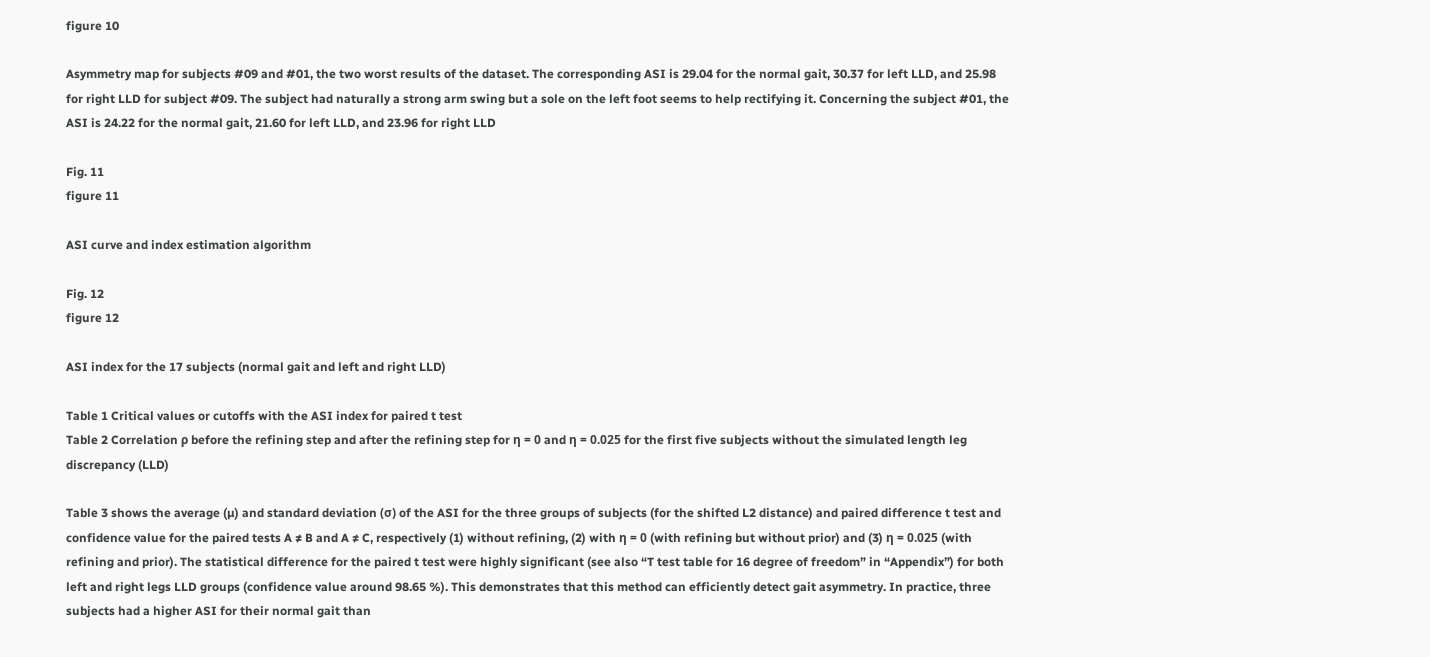figure 10

Asymmetry map for subjects #09 and #01, the two worst results of the dataset. The corresponding ASI is 29.04 for the normal gait, 30.37 for left LLD, and 25.98 for right LLD for subject #09. The subject had naturally a strong arm swing but a sole on the left foot seems to help rectifying it. Concerning the subject #01, the ASI is 24.22 for the normal gait, 21.60 for left LLD, and 23.96 for right LLD

Fig. 11
figure 11

ASI curve and index estimation algorithm

Fig. 12
figure 12

ASI index for the 17 subjects (normal gait and left and right LLD)

Table 1 Critical values or cutoffs with the ASI index for paired t test
Table 2 Correlation ρ before the refining step and after the refining step for η = 0 and η = 0.025 for the first five subjects without the simulated length leg discrepancy (LLD)

Table 3 shows the average (µ) and standard deviation (σ) of the ASI for the three groups of subjects (for the shifted L2 distance) and paired difference t test and confidence value for the paired tests A ≠ B and A ≠ C, respectively (1) without refining, (2) with η = 0 (with refining but without prior) and (3) η = 0.025 (with refining and prior). The statistical difference for the paired t test were highly significant (see also “T test table for 16 degree of freedom” in “Appendix”) for both left and right legs LLD groups (confidence value around 98.65 %). This demonstrates that this method can efficiently detect gait asymmetry. In practice, three subjects had a higher ASI for their normal gait than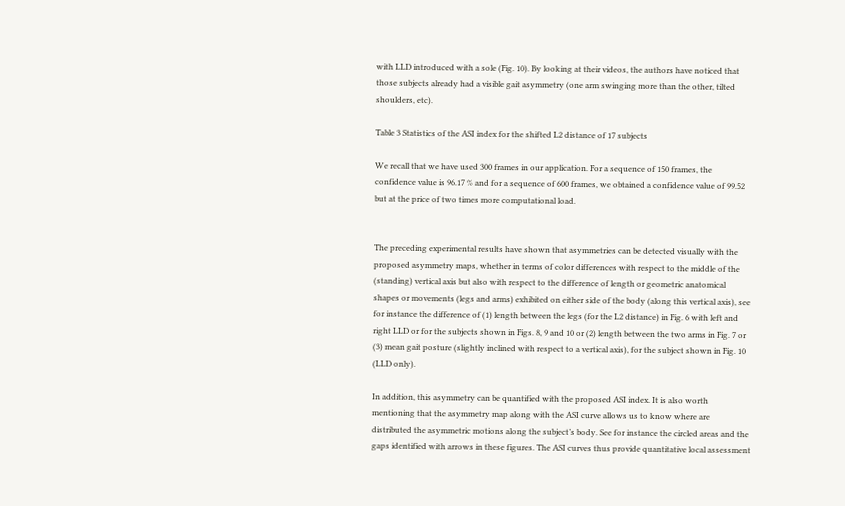with LLD introduced with a sole (Fig. 10). By looking at their videos, the authors have noticed that those subjects already had a visible gait asymmetry (one arm swinging more than the other, tilted shoulders, etc).

Table 3 Statistics of the ASI index for the shifted L2 distance of 17 subjects

We recall that we have used 300 frames in our application. For a sequence of 150 frames, the confidence value is 96.17 % and for a sequence of 600 frames, we obtained a confidence value of 99.52 but at the price of two times more computational load.


The preceding experimental results have shown that asymmetries can be detected visually with the proposed asymmetry maps, whether in terms of color differences with respect to the middle of the (standing) vertical axis but also with respect to the difference of length or geometric anatomical shapes or movements (legs and arms) exhibited on either side of the body (along this vertical axis), see for instance the difference of (1) length between the legs (for the L2 distance) in Fig. 6 with left and right LLD or for the subjects shown in Figs. 8, 9 and 10 or (2) length between the two arms in Fig. 7 or (3) mean gait posture (slightly inclined with respect to a vertical axis), for the subject shown in Fig. 10 (LLD only).

In addition, this asymmetry can be quantified with the proposed ASI index. It is also worth mentioning that the asymmetry map along with the ASI curve allows us to know where are distributed the asymmetric motions along the subject’s body. See for instance the circled areas and the gaps identified with arrows in these figures. The ASI curves thus provide quantitative local assessment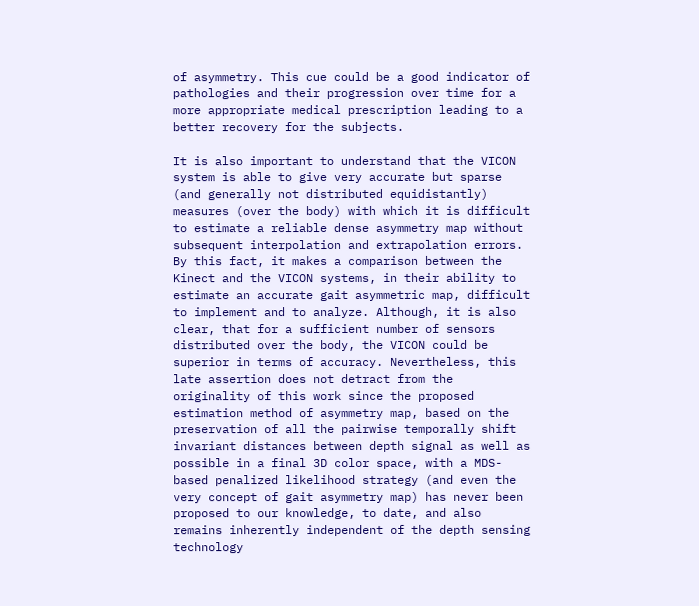of asymmetry. This cue could be a good indicator of pathologies and their progression over time for a more appropriate medical prescription leading to a better recovery for the subjects.

It is also important to understand that the VICON system is able to give very accurate but sparse (and generally not distributed equidistantly) measures (over the body) with which it is difficult to estimate a reliable dense asymmetry map without subsequent interpolation and extrapolation errors. By this fact, it makes a comparison between the Kinect and the VICON systems, in their ability to estimate an accurate gait asymmetric map, difficult to implement and to analyze. Although, it is also clear, that for a sufficient number of sensors distributed over the body, the VICON could be superior in terms of accuracy. Nevertheless, this late assertion does not detract from the originality of this work since the proposed estimation method of asymmetry map, based on the preservation of all the pairwise temporally shift invariant distances between depth signal as well as possible in a final 3D color space, with a MDS-based penalized likelihood strategy (and even the very concept of gait asymmetry map) has never been proposed to our knowledge, to date, and also remains inherently independent of the depth sensing technology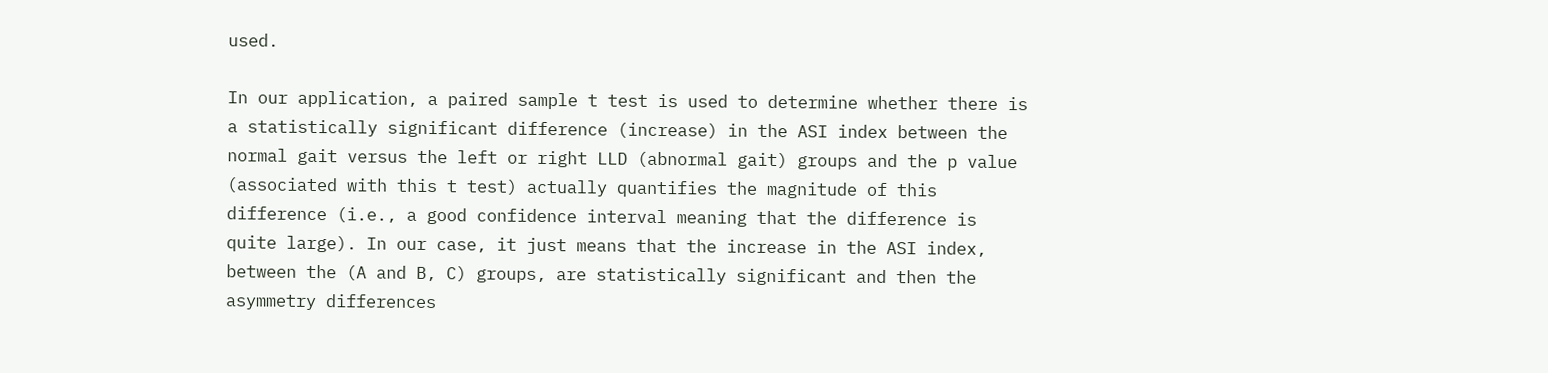used.

In our application, a paired sample t test is used to determine whether there is a statistically significant difference (increase) in the ASI index between the normal gait versus the left or right LLD (abnormal gait) groups and the p value (associated with this t test) actually quantifies the magnitude of this difference (i.e., a good confidence interval meaning that the difference is quite large). In our case, it just means that the increase in the ASI index, between the (A and B, C) groups, are statistically significant and then the asymmetry differences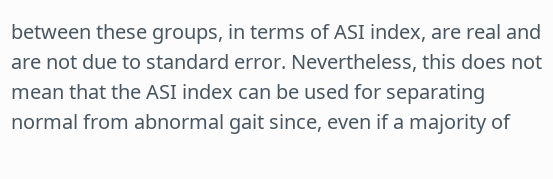between these groups, in terms of ASI index, are real and are not due to standard error. Nevertheless, this does not mean that the ASI index can be used for separating normal from abnormal gait since, even if a majority of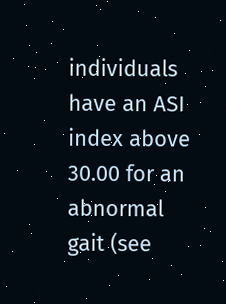individuals have an ASI index above 30.00 for an abnormal gait (see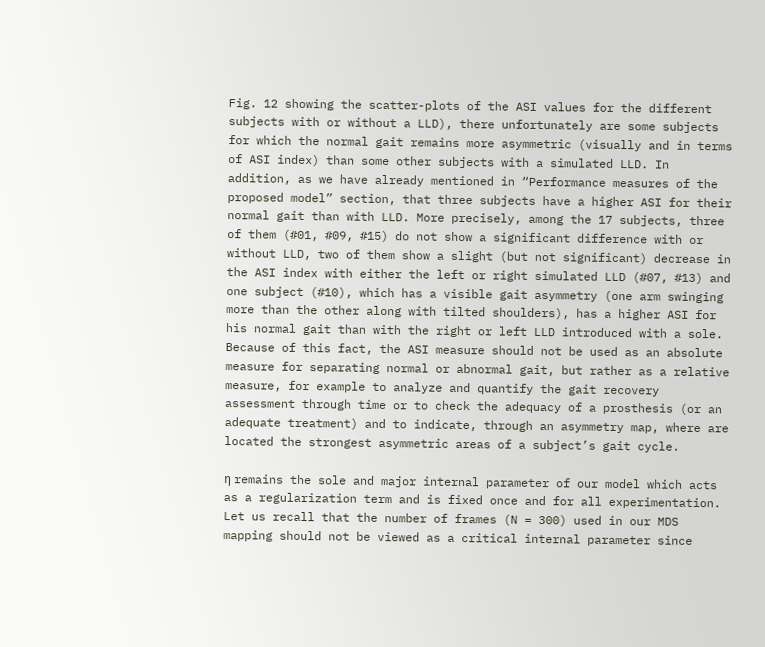Fig. 12 showing the scatter-plots of the ASI values for the different subjects with or without a LLD), there unfortunately are some subjects for which the normal gait remains more asymmetric (visually and in terms of ASI index) than some other subjects with a simulated LLD. In addition, as we have already mentioned in “Performance measures of the proposed model” section, that three subjects have a higher ASI for their normal gait than with LLD. More precisely, among the 17 subjects, three of them (#01, #09, #15) do not show a significant difference with or without LLD, two of them show a slight (but not significant) decrease in the ASI index with either the left or right simulated LLD (#07, #13) and one subject (#10), which has a visible gait asymmetry (one arm swinging more than the other along with tilted shoulders), has a higher ASI for his normal gait than with the right or left LLD introduced with a sole. Because of this fact, the ASI measure should not be used as an absolute measure for separating normal or abnormal gait, but rather as a relative measure, for example to analyze and quantify the gait recovery assessment through time or to check the adequacy of a prosthesis (or an adequate treatment) and to indicate, through an asymmetry map, where are located the strongest asymmetric areas of a subject’s gait cycle.

η remains the sole and major internal parameter of our model which acts as a regularization term and is fixed once and for all experimentation. Let us recall that the number of frames (N = 300) used in our MDS mapping should not be viewed as a critical internal parameter since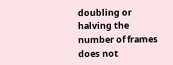doubling or halving the number of frames does not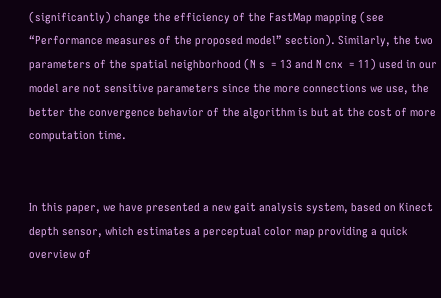(significantly) change the efficiency of the FastMap mapping (see “Performance measures of the proposed model” section). Similarly, the two parameters of the spatial neighborhood (N s  = 13 and N cnx  = 11) used in our model are not sensitive parameters since the more connections we use, the better the convergence behavior of the algorithm is but at the cost of more computation time.


In this paper, we have presented a new gait analysis system, based on Kinect depth sensor, which estimates a perceptual color map providing a quick overview of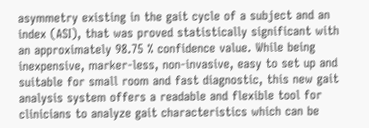asymmetry existing in the gait cycle of a subject and an index (ASI), that was proved statistically significant with an approximately 98.75 % confidence value. While being inexpensive, marker-less, non-invasive, easy to set up and suitable for small room and fast diagnostic, this new gait analysis system offers a readable and flexible tool for clinicians to analyze gait characteristics which can be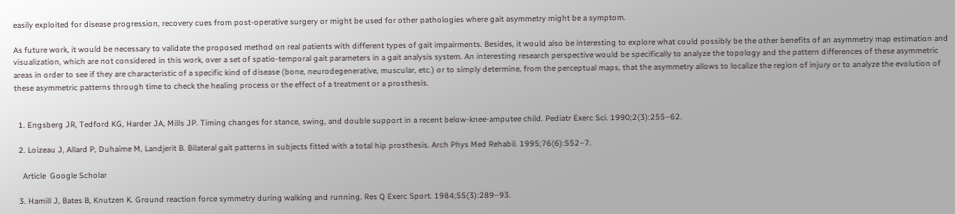easily exploited for disease progression, recovery cues from post-operative surgery or might be used for other pathologies where gait asymmetry might be a symptom.

As future work, it would be necessary to validate the proposed method on real patients with different types of gait impairments. Besides, it would also be interesting to explore what could possibly be the other benefits of an asymmetry map estimation and visualization, which are not considered in this work, over a set of spatio-temporal gait parameters in a gait analysis system. An interesting research perspective would be specifically to analyze the topology and the pattern differences of these asymmetric areas in order to see if they are characteristic of a specific kind of disease (bone, neurodegenerative, muscular, etc.) or to simply determine, from the perceptual maps, that the asymmetry allows to localize the region of injury or to analyze the evolution of these asymmetric patterns through time to check the healing process or the effect of a treatment or a prosthesis.


  1. Engsberg JR, Tedford KG, Harder JA, Mills JP. Timing changes for stance, swing, and double support in a recent below-knee-amputee child. Pediatr Exerc Sci. 1990;2(3):255–62.

  2. Loizeau J, Allard P, Duhaime M, Landjerit B. Bilateral gait patterns in subjects fitted with a total hip prosthesis. Arch Phys Med Rehabil. 1995;76(6):552–7.

    Article  Google Scholar

  3. Hamill J, Bates B, Knutzen K. Ground reaction force symmetry during walking and running. Res Q Exerc Sport. 1984;55(3):289–93.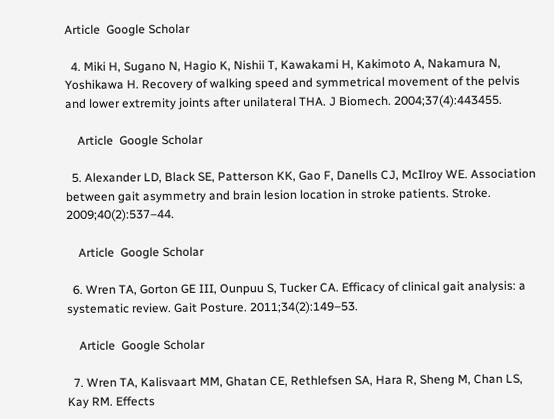Article  Google Scholar

  4. Miki H, Sugano N, Hagio K, Nishii T, Kawakami H, Kakimoto A, Nakamura N, Yoshikawa H. Recovery of walking speed and symmetrical movement of the pelvis and lower extremity joints after unilateral THA. J Biomech. 2004;37(4):443455.

    Article  Google Scholar

  5. Alexander LD, Black SE, Patterson KK, Gao F, Danells CJ, McIlroy WE. Association between gait asymmetry and brain lesion location in stroke patients. Stroke. 2009;40(2):537–44.

    Article  Google Scholar

  6. Wren TA, Gorton GE III, Ounpuu S, Tucker CA. Efficacy of clinical gait analysis: a systematic review. Gait Posture. 2011;34(2):149–53.

    Article  Google Scholar

  7. Wren TA, Kalisvaart MM, Ghatan CE, Rethlefsen SA, Hara R, Sheng M, Chan LS, Kay RM. Effects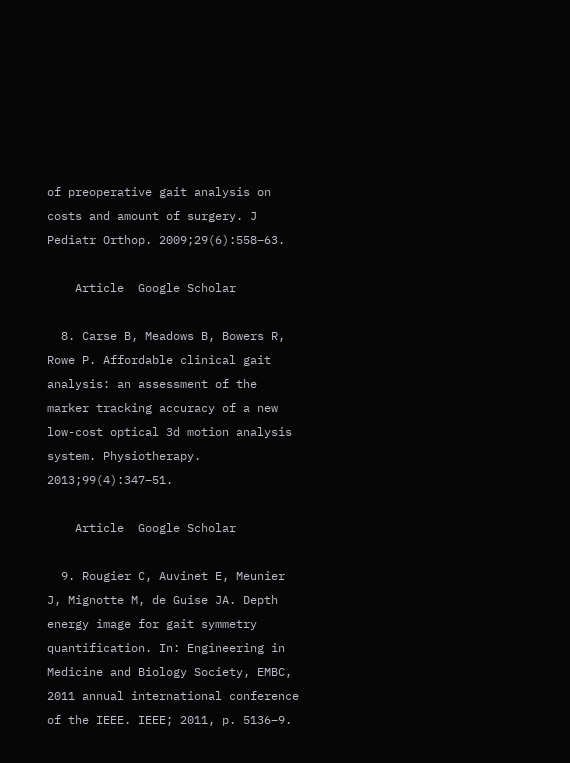of preoperative gait analysis on costs and amount of surgery. J Pediatr Orthop. 2009;29(6):558–63.

    Article  Google Scholar

  8. Carse B, Meadows B, Bowers R, Rowe P. Affordable clinical gait analysis: an assessment of the marker tracking accuracy of a new low-cost optical 3d motion analysis system. Physiotherapy. 2013;99(4):347–51.

    Article  Google Scholar

  9. Rougier C, Auvinet E, Meunier J, Mignotte M, de Guise JA. Depth energy image for gait symmetry quantification. In: Engineering in Medicine and Biology Society, EMBC, 2011 annual international conference of the IEEE. IEEE; 2011, p. 5136–9.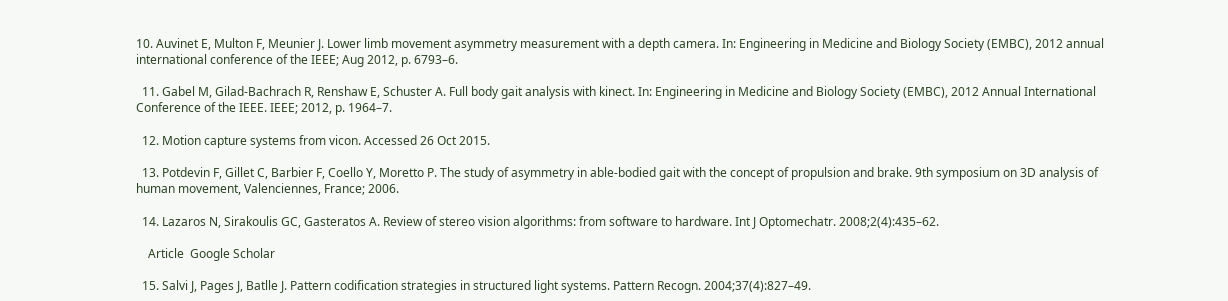10. Auvinet E, Multon F, Meunier J. Lower limb movement asymmetry measurement with a depth camera. In: Engineering in Medicine and Biology Society (EMBC), 2012 annual international conference of the IEEE; Aug 2012, p. 6793–6.

  11. Gabel M, Gilad-Bachrach R, Renshaw E, Schuster A. Full body gait analysis with kinect. In: Engineering in Medicine and Biology Society (EMBC), 2012 Annual International Conference of the IEEE. IEEE; 2012, p. 1964–7.

  12. Motion capture systems from vicon. Accessed 26 Oct 2015.

  13. Potdevin F, Gillet C, Barbier F, Coello Y, Moretto P. The study of asymmetry in able-bodied gait with the concept of propulsion and brake. 9th symposium on 3D analysis of human movement, Valenciennes, France; 2006.

  14. Lazaros N, Sirakoulis GC, Gasteratos A. Review of stereo vision algorithms: from software to hardware. Int J Optomechatr. 2008;2(4):435–62.

    Article  Google Scholar

  15. Salvi J, Pages J, Batlle J. Pattern codification strategies in structured light systems. Pattern Recogn. 2004;37(4):827–49.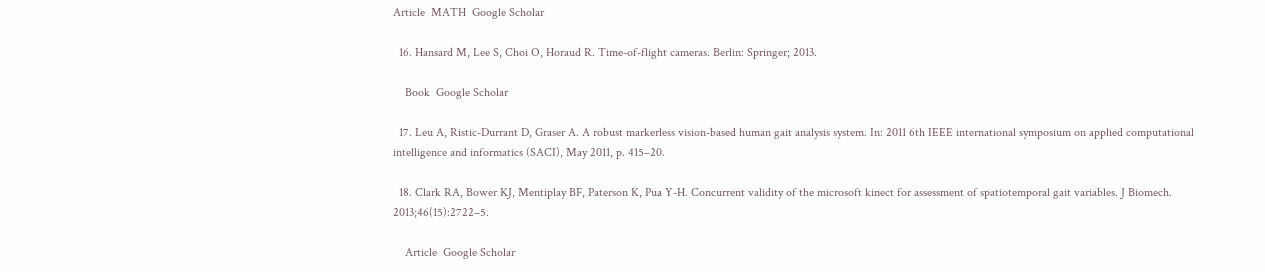Article  MATH  Google Scholar

  16. Hansard M, Lee S, Choi O, Horaud R. Time-of-flight cameras. Berlin: Springer; 2013.

    Book  Google Scholar

  17. Leu A, Ristic-Durrant D, Graser A. A robust markerless vision-based human gait analysis system. In: 2011 6th IEEE international symposium on applied computational intelligence and informatics (SACI), May 2011, p. 415–20.

  18. Clark RA, Bower KJ, Mentiplay BF, Paterson K, Pua Y-H. Concurrent validity of the microsoft kinect for assessment of spatiotemporal gait variables. J Biomech. 2013;46(15):2722–5.

    Article  Google Scholar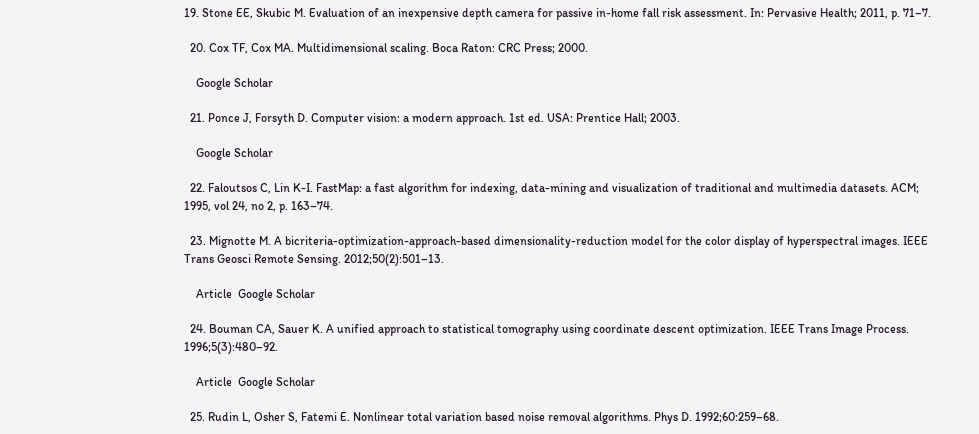19. Stone EE, Skubic M. Evaluation of an inexpensive depth camera for passive in-home fall risk assessment. In: Pervasive Health; 2011, p. 71–7.

  20. Cox TF, Cox MA. Multidimensional scaling. Boca Raton: CRC Press; 2000.

    Google Scholar

  21. Ponce J, Forsyth D. Computer vision: a modern approach. 1st ed. USA: Prentice Hall; 2003.

    Google Scholar

  22. Faloutsos C, Lin K-I. FastMap: a fast algorithm for indexing, data-mining and visualization of traditional and multimedia datasets. ACM; 1995, vol 24, no 2, p. 163–74.

  23. Mignotte M. A bicriteria-optimization-approach-based dimensionality-reduction model for the color display of hyperspectral images. IEEE Trans Geosci Remote Sensing. 2012;50(2):501–13.

    Article  Google Scholar

  24. Bouman CA, Sauer K. A unified approach to statistical tomography using coordinate descent optimization. IEEE Trans Image Process. 1996;5(3):480–92.

    Article  Google Scholar

  25. Rudin L, Osher S, Fatemi E. Nonlinear total variation based noise removal algorithms. Phys D. 1992;60:259–68.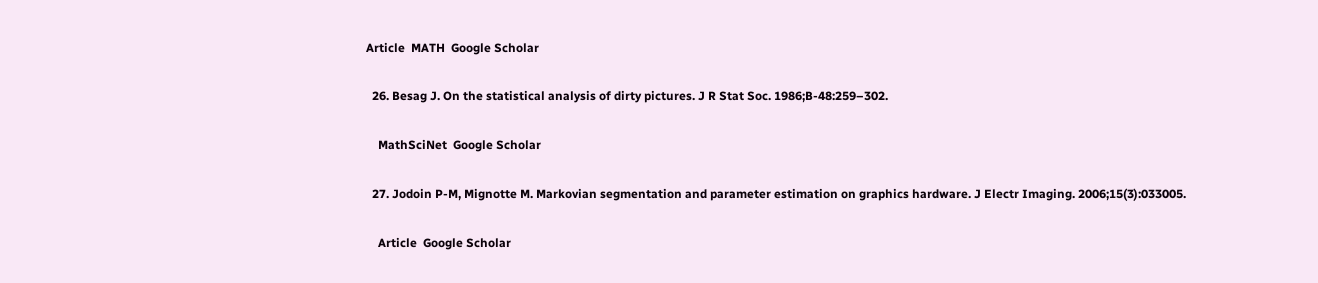Article  MATH  Google Scholar

  26. Besag J. On the statistical analysis of dirty pictures. J R Stat Soc. 1986;B-48:259–302.

    MathSciNet  Google Scholar

  27. Jodoin P-M, Mignotte M. Markovian segmentation and parameter estimation on graphics hardware. J Electr Imaging. 2006;15(3):033005.

    Article  Google Scholar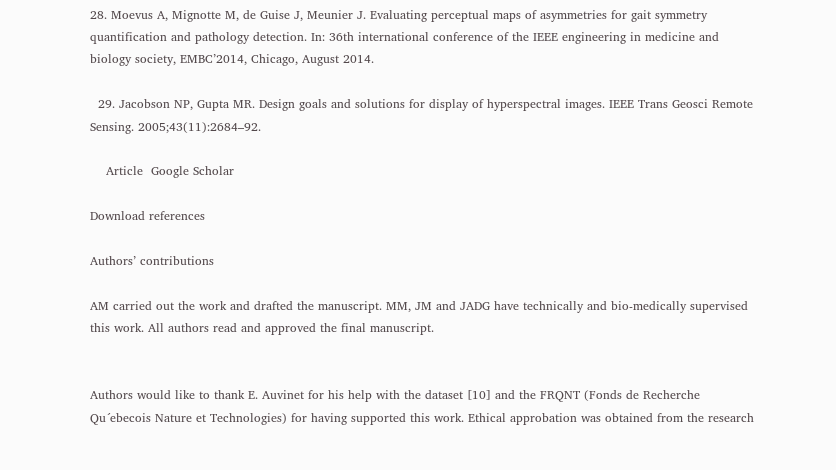28. Moevus A, Mignotte M, de Guise J, Meunier J. Evaluating perceptual maps of asymmetries for gait symmetry quantification and pathology detection. In: 36th international conference of the IEEE engineering in medicine and biology society, EMBC’2014, Chicago, August 2014.

  29. Jacobson NP, Gupta MR. Design goals and solutions for display of hyperspectral images. IEEE Trans Geosci Remote Sensing. 2005;43(11):2684–92.

    Article  Google Scholar

Download references

Authors’ contributions

AM carried out the work and drafted the manuscript. MM, JM and JADG have technically and bio-medically supervised this work. All authors read and approved the final manuscript.


Authors would like to thank E. Auvinet for his help with the dataset [10] and the FRQNT (Fonds de Recherche Qu´ebecois Nature et Technologies) for having supported this work. Ethical approbation was obtained from the research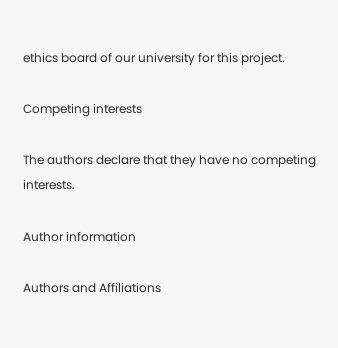ethics board of our university for this project.

Competing interests

The authors declare that they have no competing interests.

Author information

Authors and Affiliations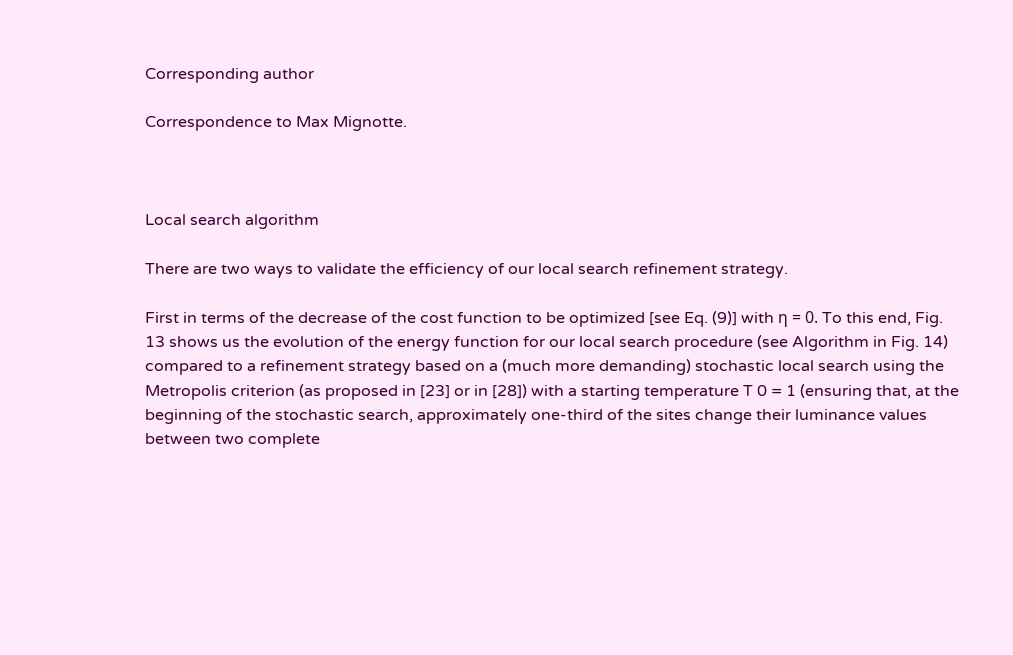Corresponding author

Correspondence to Max Mignotte.



Local search algorithm

There are two ways to validate the efficiency of our local search refinement strategy.

First in terms of the decrease of the cost function to be optimized [see Eq. (9)] with η = 0. To this end, Fig. 13 shows us the evolution of the energy function for our local search procedure (see Algorithm in Fig. 14) compared to a refinement strategy based on a (much more demanding) stochastic local search using the Metropolis criterion (as proposed in [23] or in [28]) with a starting temperature T 0 = 1 (ensuring that, at the beginning of the stochastic search, approximately one-third of the sites change their luminance values between two complete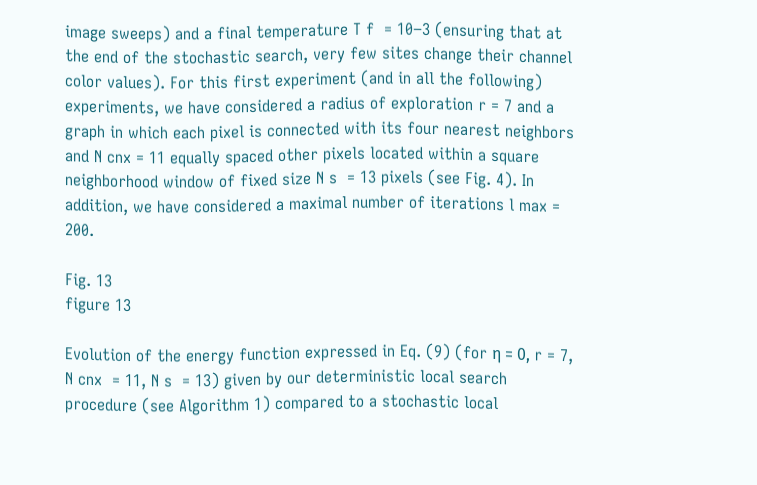image sweeps) and a final temperature T f  = 10−3 (ensuring that at the end of the stochastic search, very few sites change their channel color values). For this first experiment (and in all the following) experiments, we have considered a radius of exploration r = 7 and a graph in which each pixel is connected with its four nearest neighbors and N cnx = 11 equally spaced other pixels located within a square neighborhood window of fixed size N s  = 13 pixels (see Fig. 4). In addition, we have considered a maximal number of iterations l max = 200.

Fig. 13
figure 13

Evolution of the energy function expressed in Eq. (9) (for η = 0, r = 7, N cnx  = 11, N s  = 13) given by our deterministic local search procedure (see Algorithm 1) compared to a stochastic local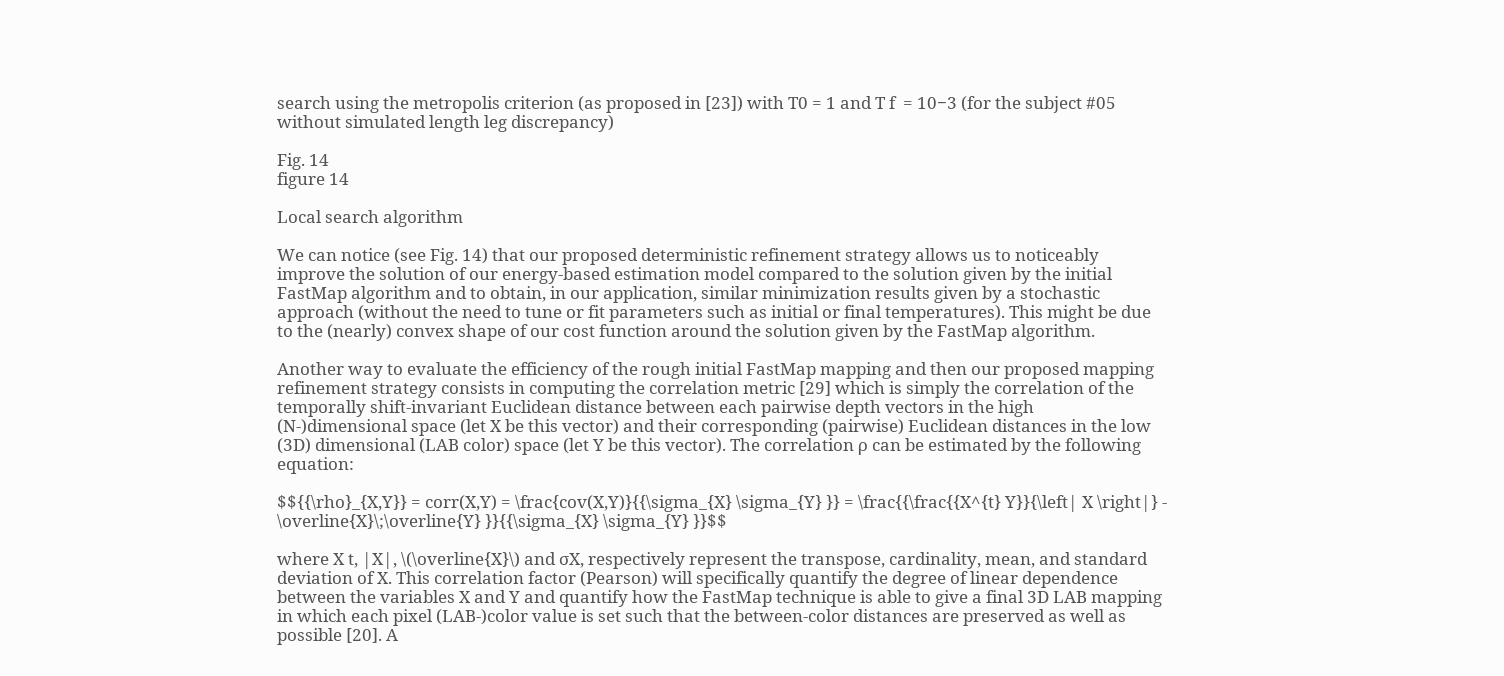search using the metropolis criterion (as proposed in [23]) with T0 = 1 and T f  = 10−3 (for the subject #05 without simulated length leg discrepancy)

Fig. 14
figure 14

Local search algorithm

We can notice (see Fig. 14) that our proposed deterministic refinement strategy allows us to noticeably improve the solution of our energy-based estimation model compared to the solution given by the initial FastMap algorithm and to obtain, in our application, similar minimization results given by a stochastic approach (without the need to tune or fit parameters such as initial or final temperatures). This might be due to the (nearly) convex shape of our cost function around the solution given by the FastMap algorithm.

Another way to evaluate the efficiency of the rough initial FastMap mapping and then our proposed mapping refinement strategy consists in computing the correlation metric [29] which is simply the correlation of the temporally shift-invariant Euclidean distance between each pairwise depth vectors in the high (N-)dimensional space (let X be this vector) and their corresponding (pairwise) Euclidean distances in the low (3D) dimensional (LAB color) space (let Y be this vector). The correlation ρ can be estimated by the following equation:

$${{\rho}_{X,Y}} = corr(X,Y) = \frac{cov(X,Y)}{{\sigma_{X} \sigma_{Y} }} = \frac{{\frac{{X^{t} Y}}{\left| X \right|} - \overline{X}\;\overline{Y} }}{{\sigma_{X} \sigma_{Y} }}$$

where X t, |X|, \(\overline{X}\) and σX, respectively represent the transpose, cardinality, mean, and standard deviation of X. This correlation factor (Pearson) will specifically quantify the degree of linear dependence between the variables X and Y and quantify how the FastMap technique is able to give a final 3D LAB mapping in which each pixel (LAB-)color value is set such that the between-color distances are preserved as well as possible [20]. A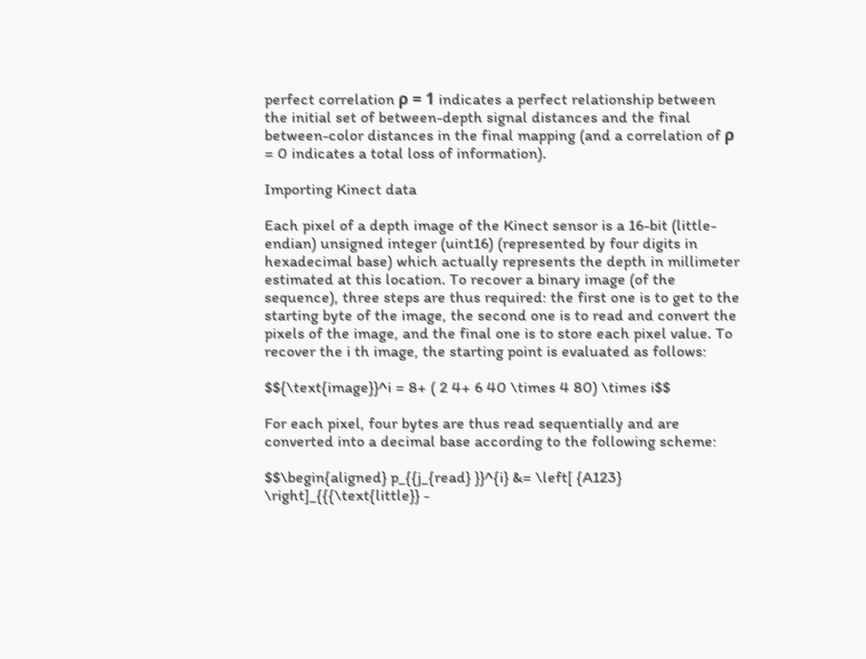perfect correlation ρ = 1 indicates a perfect relationship between the initial set of between-depth signal distances and the final between-color distances in the final mapping (and a correlation of ρ = 0 indicates a total loss of information).

Importing Kinect data

Each pixel of a depth image of the Kinect sensor is a 16-bit (little-endian) unsigned integer (uint16) (represented by four digits in hexadecimal base) which actually represents the depth in millimeter estimated at this location. To recover a binary image (of the sequence), three steps are thus required: the first one is to get to the starting byte of the image, the second one is to read and convert the pixels of the image, and the final one is to store each pixel value. To recover the i th image, the starting point is evaluated as follows:

$${\text{image}}^i = 8+ ( 2 4+ 6 40 \times 4 80) \times i$$

For each pixel, four bytes are thus read sequentially and are converted into a decimal base according to the following scheme:

$$\begin{aligned} p_{{j_{read} }}^{i} &= \left[ {A123} \right]_{{{\text{little}} -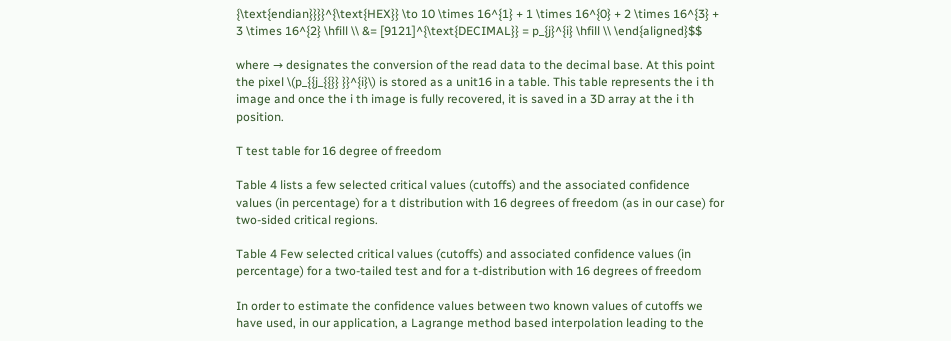{\text{endian}}}}^{\text{HEX}} \to 10 \times 16^{1} + 1 \times 16^{0} + 2 \times 16^{3} + 3 \times 16^{2} \hfill \\ &= [9121]^{\text{DECIMAL}} = p_{j}^{i} \hfill \\ \end{aligned}$$

where → designates the conversion of the read data to the decimal base. At this point the pixel \(p_{{j_{{}} }}^{i}\) is stored as a unit16 in a table. This table represents the i th image and once the i th image is fully recovered, it is saved in a 3D array at the i th position.

T test table for 16 degree of freedom

Table 4 lists a few selected critical values (cutoffs) and the associated confidence values (in percentage) for a t distribution with 16 degrees of freedom (as in our case) for two-sided critical regions.

Table 4 Few selected critical values (cutoffs) and associated confidence values (in percentage) for a two-tailed test and for a t-distribution with 16 degrees of freedom

In order to estimate the confidence values between two known values of cutoffs we have used, in our application, a Lagrange method based interpolation leading to the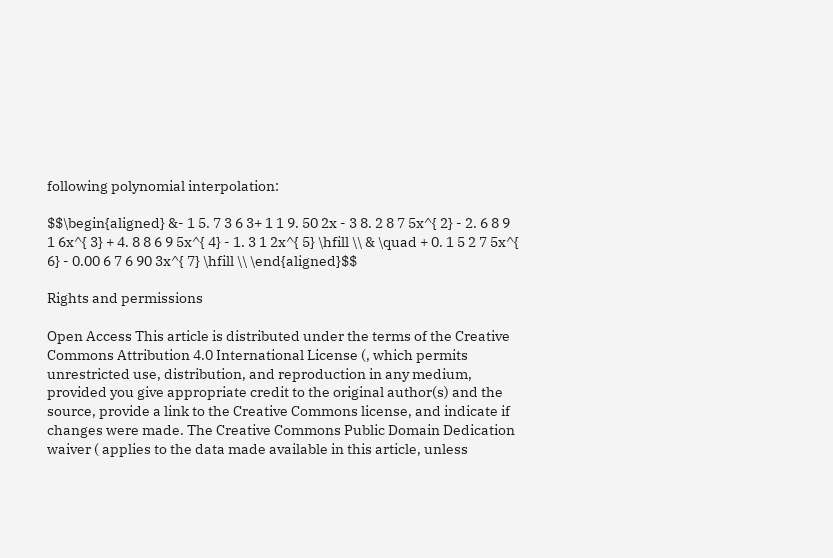following polynomial interpolation:

$$\begin{aligned} &- 1 5. 7 3 6 3+ 1 1 9. 50 2x - 3 8. 2 8 7 5x^{ 2} - 2. 6 8 9 1 6x^{ 3} + 4. 8 8 6 9 5x^{ 4} - 1. 3 1 2x^{ 5} \hfill \\ & \quad + 0. 1 5 2 7 5x^{ 6} - 0.00 6 7 6 90 3x^{ 7} \hfill \\ \end{aligned}$$

Rights and permissions

Open Access This article is distributed under the terms of the Creative Commons Attribution 4.0 International License (, which permits unrestricted use, distribution, and reproduction in any medium, provided you give appropriate credit to the original author(s) and the source, provide a link to the Creative Commons license, and indicate if changes were made. The Creative Commons Public Domain Dedication waiver ( applies to the data made available in this article, unless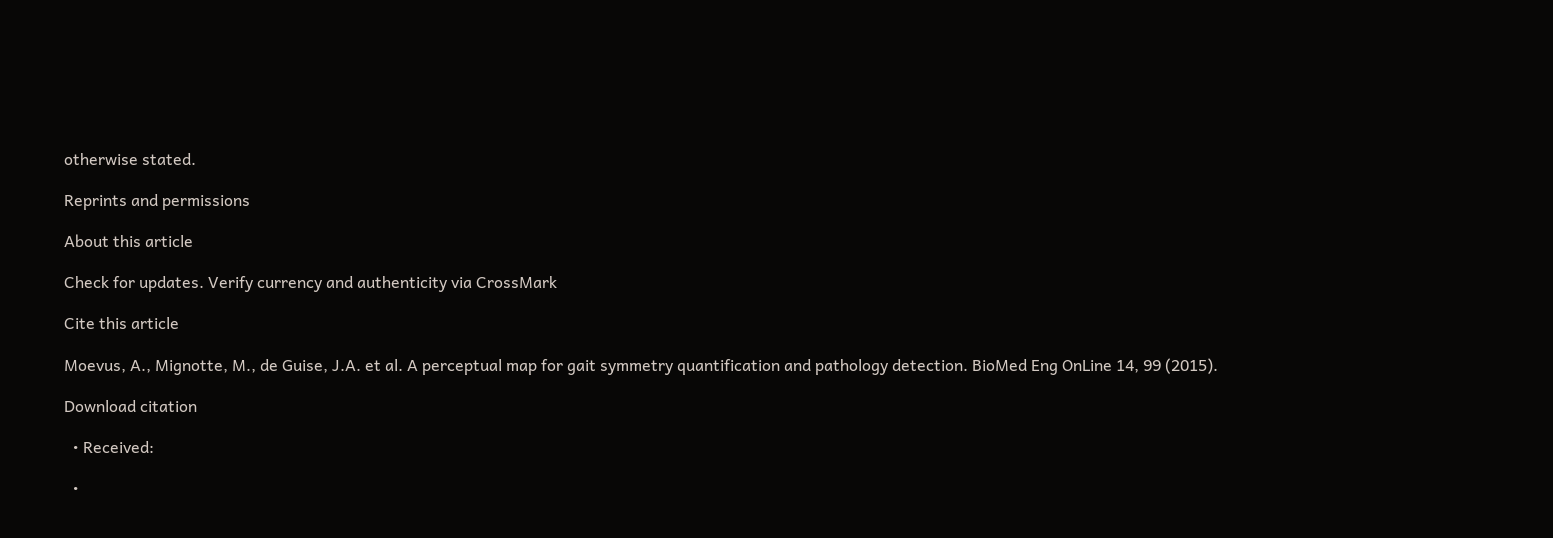otherwise stated.

Reprints and permissions

About this article

Check for updates. Verify currency and authenticity via CrossMark

Cite this article

Moevus, A., Mignotte, M., de Guise, J.A. et al. A perceptual map for gait symmetry quantification and pathology detection. BioMed Eng OnLine 14, 99 (2015).

Download citation

  • Received:

  •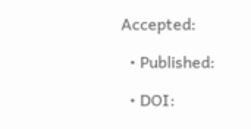Accepted:

  • Published:

  • DOI: